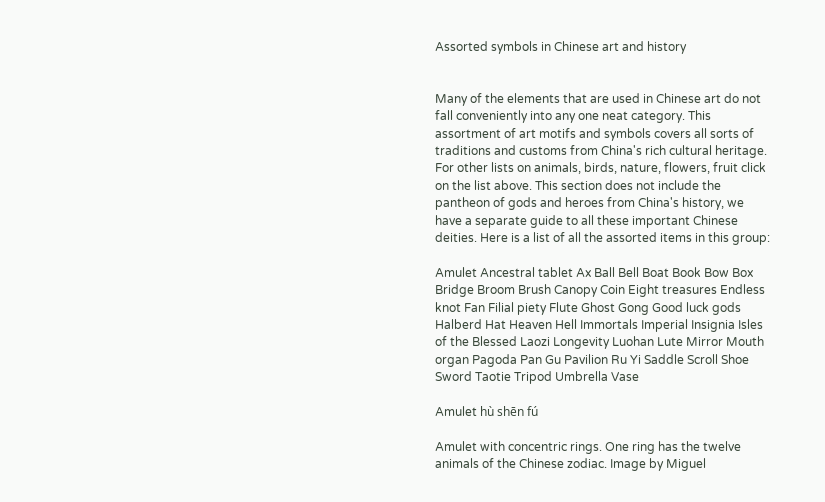Assorted symbols in Chinese art and history


Many of the elements that are used in Chinese art do not fall conveniently into any one neat category. This assortment of art motifs and symbols covers all sorts of traditions and customs from China's rich cultural heritage. For other lists on animals, birds, nature, flowers, fruit click on the list above. This section does not include the pantheon of gods and heroes from China's history, we have a separate guide to all these important Chinese deities. Here is a list of all the assorted items in this group:

Amulet Ancestral tablet Ax Ball Bell Boat Book Bow Box Bridge Broom Brush Canopy Coin Eight treasures Endless knot Fan Filial piety Flute Ghost Gong Good luck gods Halberd Hat Heaven Hell Immortals Imperial Insignia Isles of the Blessed Laozi Longevity Luohan Lute Mirror Mouth organ Pagoda Pan Gu Pavilion Ru Yi Saddle Scroll Shoe Sword Taotie Tripod Umbrella Vase

Amulet hù shēn fú

Amulet with concentric rings. One ring has the twelve animals of the Chinese zodiac. Image by Miguel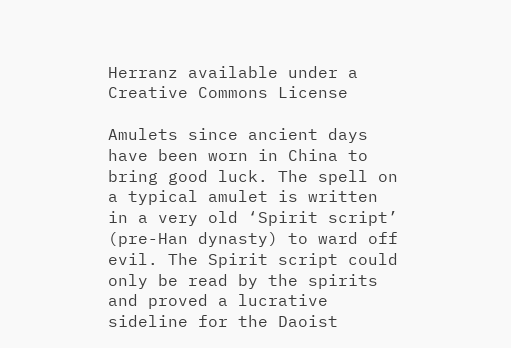Herranz available under a Creative Commons License

Amulets since ancient days have been worn in China to bring good luck. The spell on a typical amulet is written in a very old ‘Spirit script’ (pre-Han dynasty) to ward off evil. The Spirit script could only be read by the spirits and proved a lucrative sideline for the Daoist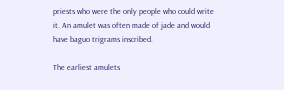priests who were the only people who could write it. An amulet was often made of jade and would have baguo trigrams inscribed.

The earliest amulets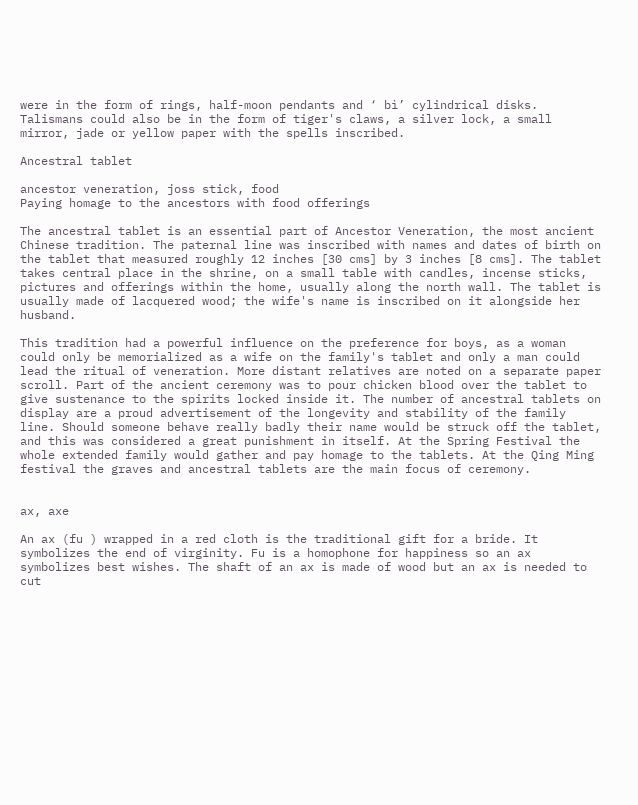were in the form of rings, half-moon pendants and ‘ bì’ cylindrical disks. Talismans could also be in the form of tiger's claws, a silver lock, a small mirror, jade or yellow paper with the spells inscribed.

Ancestral tablet

ancestor veneration, joss stick, food
Paying homage to the ancestors with food offerings

The ancestral tablet is an essential part of Ancestor Veneration, the most ancient Chinese tradition. The paternal line was inscribed with names and dates of birth on the tablet that measured roughly 12 inches [30 cms] by 3 inches [8 cms]. The tablet takes central place in the shrine, on a small table with candles, incense sticks, pictures and offerings within the home, usually along the north wall. The tablet is usually made of lacquered wood; the wife's name is inscribed on it alongside her husband.

This tradition had a powerful influence on the preference for boys, as a woman could only be memorialized as a wife on the family's tablet and only a man could lead the ritual of veneration. More distant relatives are noted on a separate paper scroll. Part of the ancient ceremony was to pour chicken blood over the tablet to give sustenance to the spirits locked inside it. The number of ancestral tablets on display are a proud advertisement of the longevity and stability of the family line. Should someone behave really badly their name would be struck off the tablet, and this was considered a great punishment in itself. At the Spring Festival the whole extended family would gather and pay homage to the tablets. At the Qing Ming festival the graves and ancestral tablets are the main focus of ceremony.


ax, axe

An ax (fu ) wrapped in a red cloth is the traditional gift for a bride. It symbolizes the end of virginity. Fu is a homophone for happiness so an ax symbolizes best wishes. The shaft of an ax is made of wood but an ax is needed to cut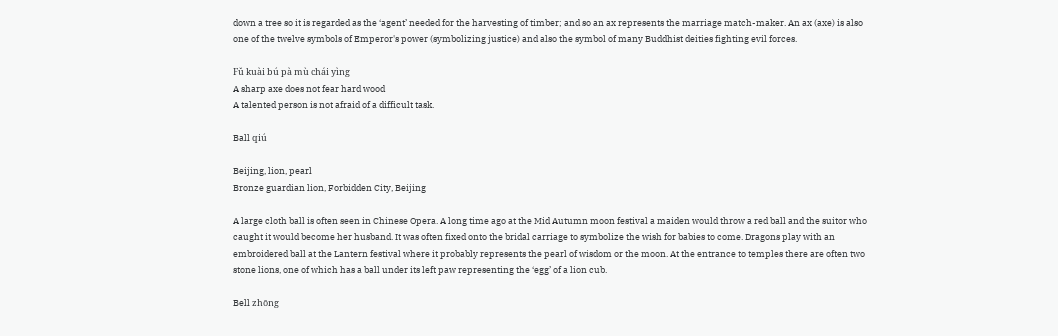down a tree so it is regarded as the ‘agent’ needed for the harvesting of timber; and so an ax represents the marriage match-maker. An ax (axe) is also one of the twelve symbols of Emperor's power (symbolizing justice) and also the symbol of many Buddhist deities fighting evil forces.

Fǔ kuài bú pà mù chái yìng
A sharp axe does not fear hard wood
A talented person is not afraid of a difficult task.

Ball qiú

Beijing, lion, pearl
Bronze guardian lion, Forbidden City, Beijing

A large cloth ball is often seen in Chinese Opera. A long time ago at the Mid Autumn moon festival a maiden would throw a red ball and the suitor who caught it would become her husband. It was often fixed onto the bridal carriage to symbolize the wish for babies to come. Dragons play with an embroidered ball at the Lantern festival where it probably represents the pearl of wisdom or the moon. At the entrance to temples there are often two stone lions, one of which has a ball under its left paw representing the ‘egg’ of a lion cub.

Bell zhōng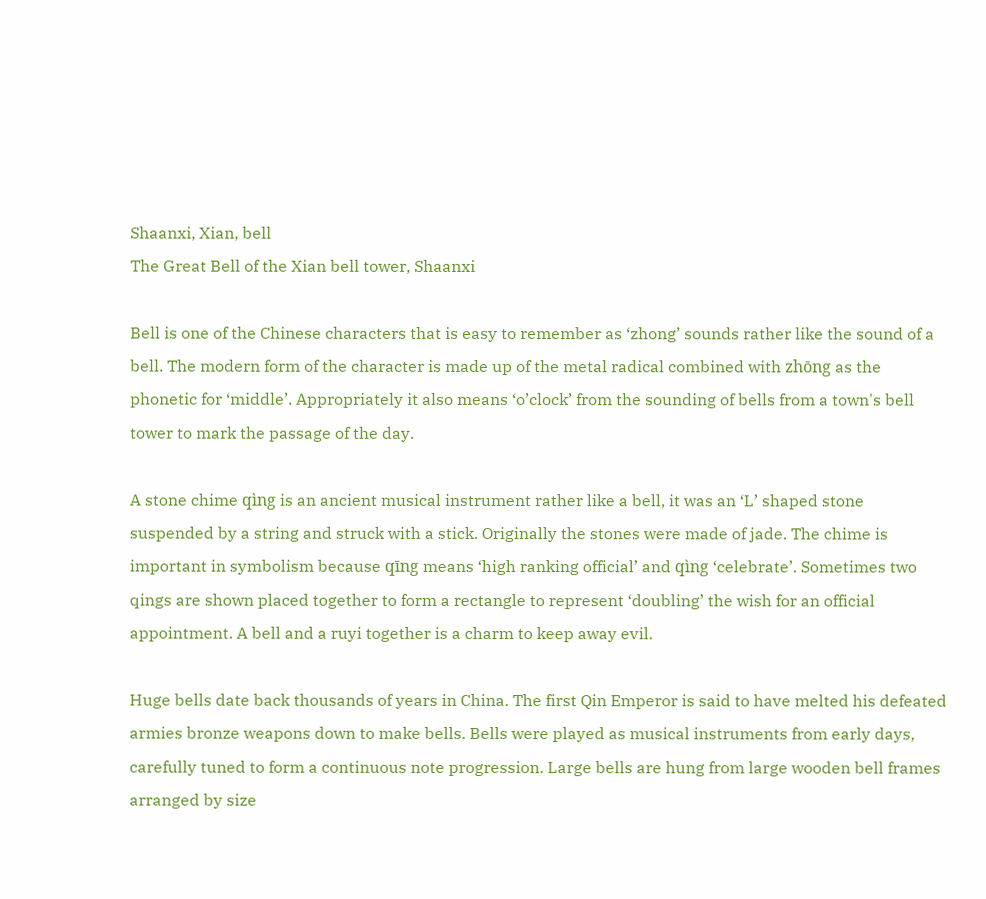Shaanxi, Xian, bell
The Great Bell of the Xian bell tower, Shaanxi

Bell is one of the Chinese characters that is easy to remember as ‘zhong’ sounds rather like the sound of a bell. The modern form of the character is made up of the metal radical combined with zhōng as the phonetic for ‘middle’. Appropriately it also means ‘o’clock’ from the sounding of bells from a town's bell tower to mark the passage of the day.

A stone chime qìng is an ancient musical instrument rather like a bell, it was an ‘L’ shaped stone suspended by a string and struck with a stick. Originally the stones were made of jade. The chime is important in symbolism because qīng means ‘high ranking official’ and qìng ‘celebrate’. Sometimes two qings are shown placed together to form a rectangle to represent ‘doubling’ the wish for an official appointment. A bell and a ruyi together is a charm to keep away evil.

Huge bells date back thousands of years in China. The first Qin Emperor is said to have melted his defeated armies bronze weapons down to make bells. Bells were played as musical instruments from early days, carefully tuned to form a continuous note progression. Large bells are hung from large wooden bell frames arranged by size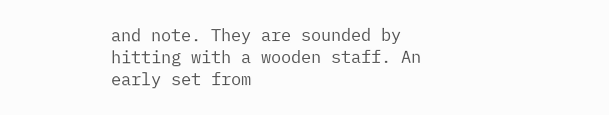and note. They are sounded by hitting with a wooden staff. An early set from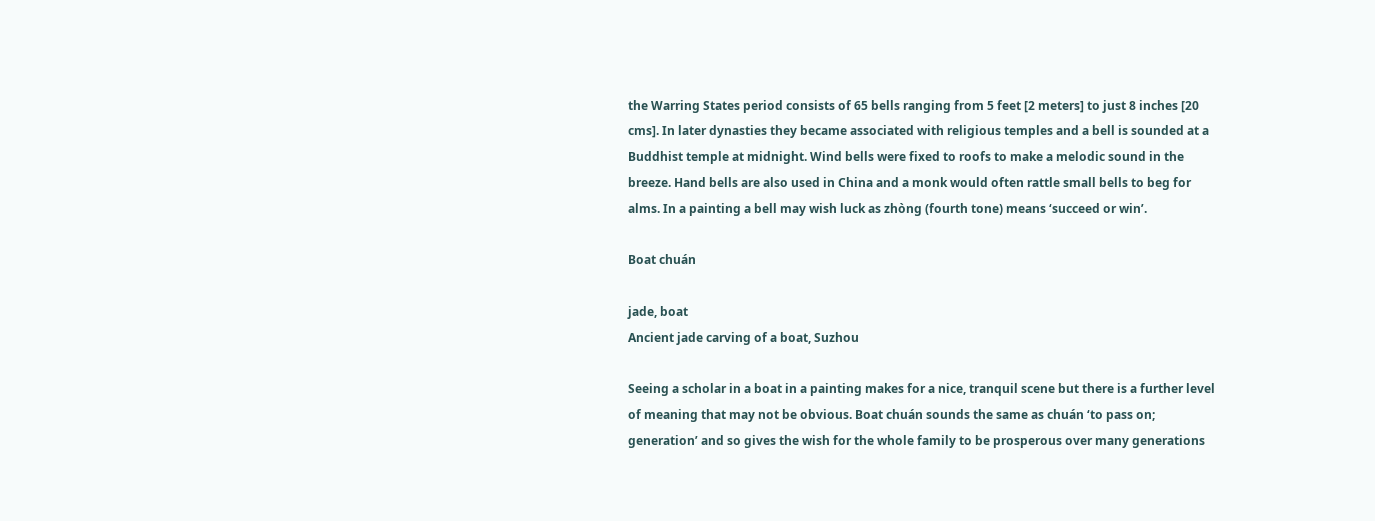the Warring States period consists of 65 bells ranging from 5 feet [2 meters] to just 8 inches [20 cms]. In later dynasties they became associated with religious temples and a bell is sounded at a Buddhist temple at midnight. Wind bells were fixed to roofs to make a melodic sound in the breeze. Hand bells are also used in China and a monk would often rattle small bells to beg for alms. In a painting a bell may wish luck as zhòng (fourth tone) means ‘succeed or win’.

Boat chuán

jade, boat
Ancient jade carving of a boat, Suzhou

Seeing a scholar in a boat in a painting makes for a nice, tranquil scene but there is a further level of meaning that may not be obvious. Boat chuán sounds the same as chuán ‘to pass on; generation’ and so gives the wish for the whole family to be prosperous over many generations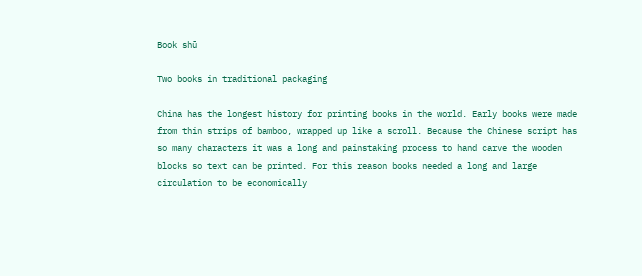Book shū

Two books in traditional packaging

China has the longest history for printing books in the world. Early books were made from thin strips of bamboo, wrapped up like a scroll. Because the Chinese script has so many characters it was a long and painstaking process to hand carve the wooden blocks so text can be printed. For this reason books needed a long and large circulation to be economically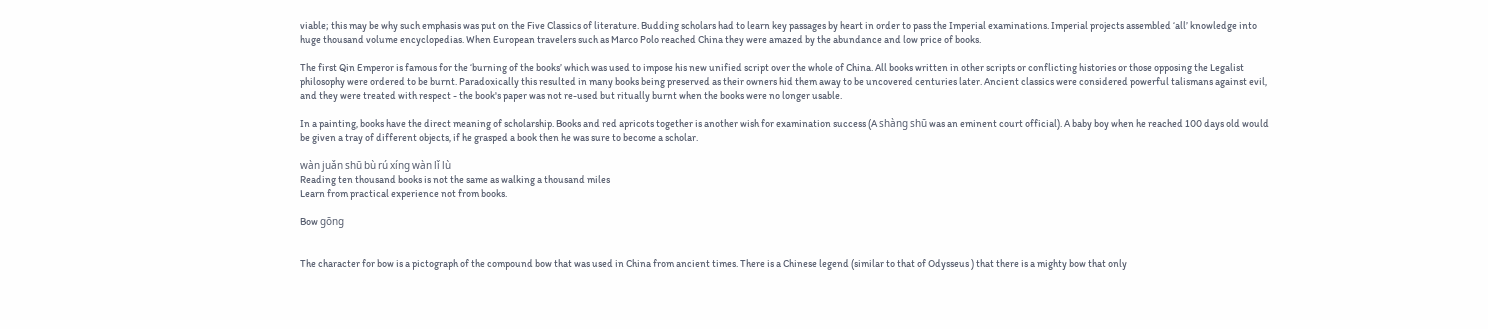viable; this may be why such emphasis was put on the Five Classics of literature. Budding scholars had to learn key passages by heart in order to pass the Imperial examinations. Imperial projects assembled ‘all’ knowledge into huge thousand volume encyclopedias. When European travelers such as Marco Polo reached China they were amazed by the abundance and low price of books.

The first Qin Emperor is famous for the ‘burning of the books’ which was used to impose his new unified script over the whole of China. All books written in other scripts or conflicting histories or those opposing the Legalist philosophy were ordered to be burnt. Paradoxically this resulted in many books being preserved as their owners hid them away to be uncovered centuries later. Ancient classics were considered powerful talismans against evil, and they were treated with respect - the book's paper was not re-used but ritually burnt when the books were no longer usable.

In a painting, books have the direct meaning of scholarship. Books and red apricots together is another wish for examination success (A shàng shū was an eminent court official). A baby boy when he reached 100 days old would be given a tray of different objects, if he grasped a book then he was sure to become a scholar.

wàn juǎn shū bù rú xíng wàn lǐ lù
Reading ten thousand books is not the same as walking a thousand miles
Learn from practical experience not from books.

Bow gōng


The character for bow is a pictograph of the compound bow that was used in China from ancient times. There is a Chinese legend (similar to that of Odysseus ) that there is a mighty bow that only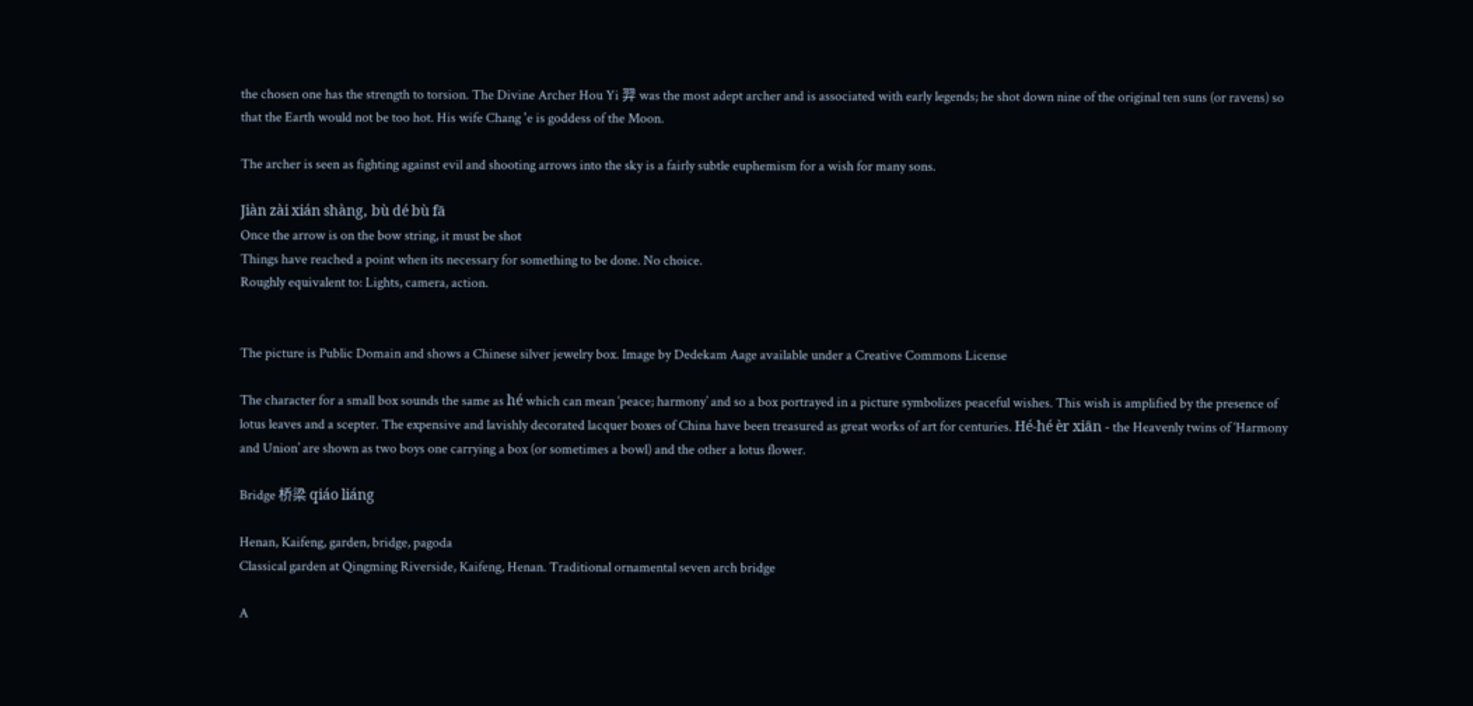the chosen one has the strength to torsion. The Divine Archer Hou Yi 羿 was the most adept archer and is associated with early legends; he shot down nine of the original ten suns (or ravens) so that the Earth would not be too hot. His wife Chang 'e is goddess of the Moon.

The archer is seen as fighting against evil and shooting arrows into the sky is a fairly subtle euphemism for a wish for many sons.

Jiàn zài xián shàng, bù dé bù fā
Once the arrow is on the bow string, it must be shot
Things have reached a point when its necessary for something to be done. No choice.
Roughly equivalent to: Lights, camera, action.


The picture is Public Domain and shows a Chinese silver jewelry box. Image by Dedekam Aage available under a Creative Commons License

The character for a small box sounds the same as hé which can mean ‘peace; harmony’ and so a box portrayed in a picture symbolizes peaceful wishes. This wish is amplified by the presence of lotus leaves and a scepter. The expensive and lavishly decorated lacquer boxes of China have been treasured as great works of art for centuries. Hé-hé èr xiān - the Heavenly twins of ‘Harmony and Union’ are shown as two boys one carrying a box (or sometimes a bowl) and the other a lotus flower.

Bridge 桥梁 qiáo liáng

Henan, Kaifeng, garden, bridge, pagoda
Classical garden at Qingming Riverside, Kaifeng, Henan. Traditional ornamental seven arch bridge

A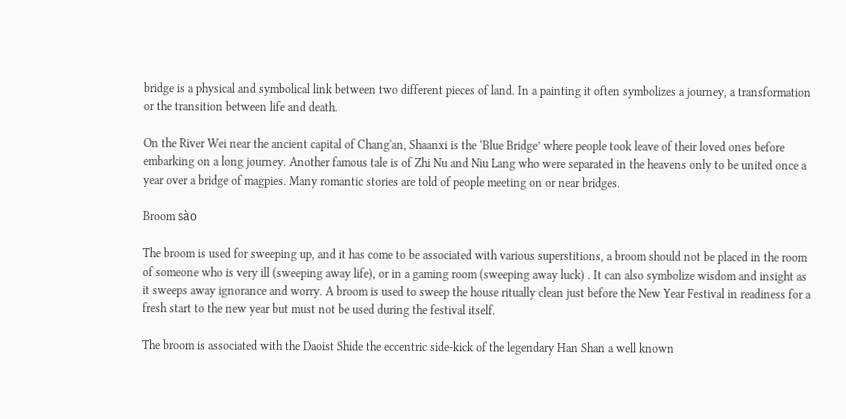bridge is a physical and symbolical link between two different pieces of land. In a painting it often symbolizes a journey, a transformation or the transition between life and death.

On the River Wei near the ancient capital of Chang'an, Shaanxi is the ‘Blue Bridge’ where people took leave of their loved ones before embarking on a long journey. Another famous tale is of Zhi Nu and Niu Lang who were separated in the heavens only to be united once a year over a bridge of magpies. Many romantic stories are told of people meeting on or near bridges.

Broom sào

The broom is used for sweeping up, and it has come to be associated with various superstitions, a broom should not be placed in the room of someone who is very ill (sweeping away life), or in a gaming room (sweeping away luck) . It can also symbolize wisdom and insight as it sweeps away ignorance and worry. A broom is used to sweep the house ritually clean just before the New Year Festival in readiness for a fresh start to the new year but must not be used during the festival itself.

The broom is associated with the Daoist Shide the eccentric side-kick of the legendary Han Shan a well known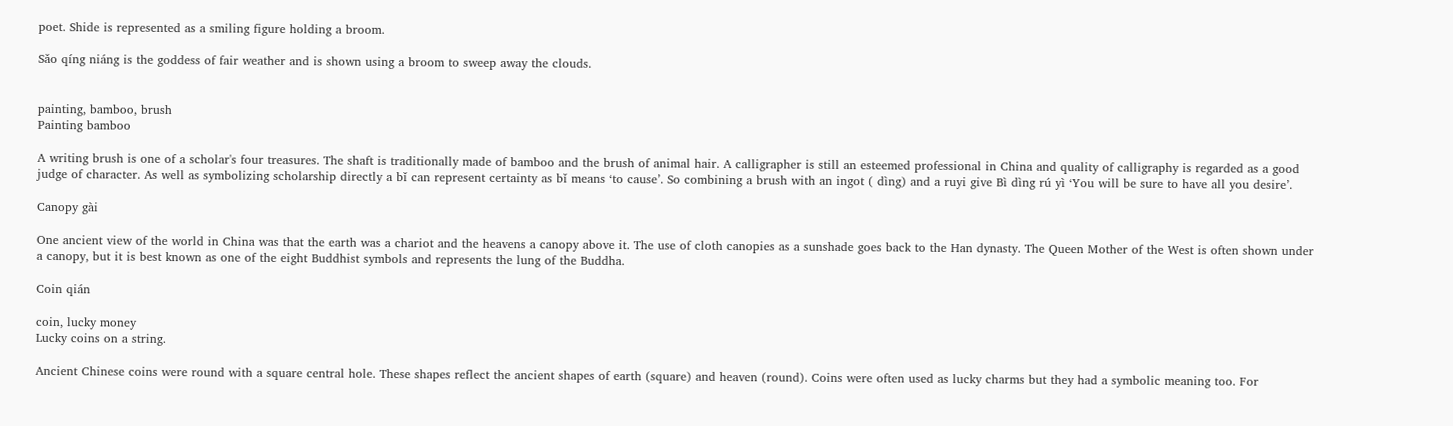poet. Shide is represented as a smiling figure holding a broom.

Sǎo qíng niáng is the goddess of fair weather and is shown using a broom to sweep away the clouds.


painting, bamboo, brush
Painting bamboo

A writing brush is one of a scholar's four treasures. The shaft is traditionally made of bamboo and the brush of animal hair. A calligrapher is still an esteemed professional in China and quality of calligraphy is regarded as a good judge of character. As well as symbolizing scholarship directly a bǐ can represent certainty as bǐ means ‘to cause’. So combining a brush with an ingot ( dìng) and a ruyi give Bì dìng rú yì ‘You will be sure to have all you desire’.

Canopy gài

One ancient view of the world in China was that the earth was a chariot and the heavens a canopy above it. The use of cloth canopies as a sunshade goes back to the Han dynasty. The Queen Mother of the West is often shown under a canopy, but it is best known as one of the eight Buddhist symbols and represents the lung of the Buddha.

Coin qián

coin, lucky money
Lucky coins on a string.

Ancient Chinese coins were round with a square central hole. These shapes reflect the ancient shapes of earth (square) and heaven (round). Coins were often used as lucky charms but they had a symbolic meaning too. For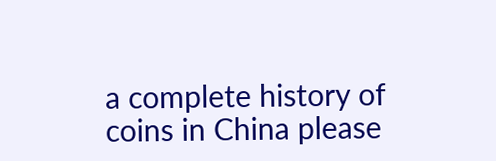a complete history of coins in China please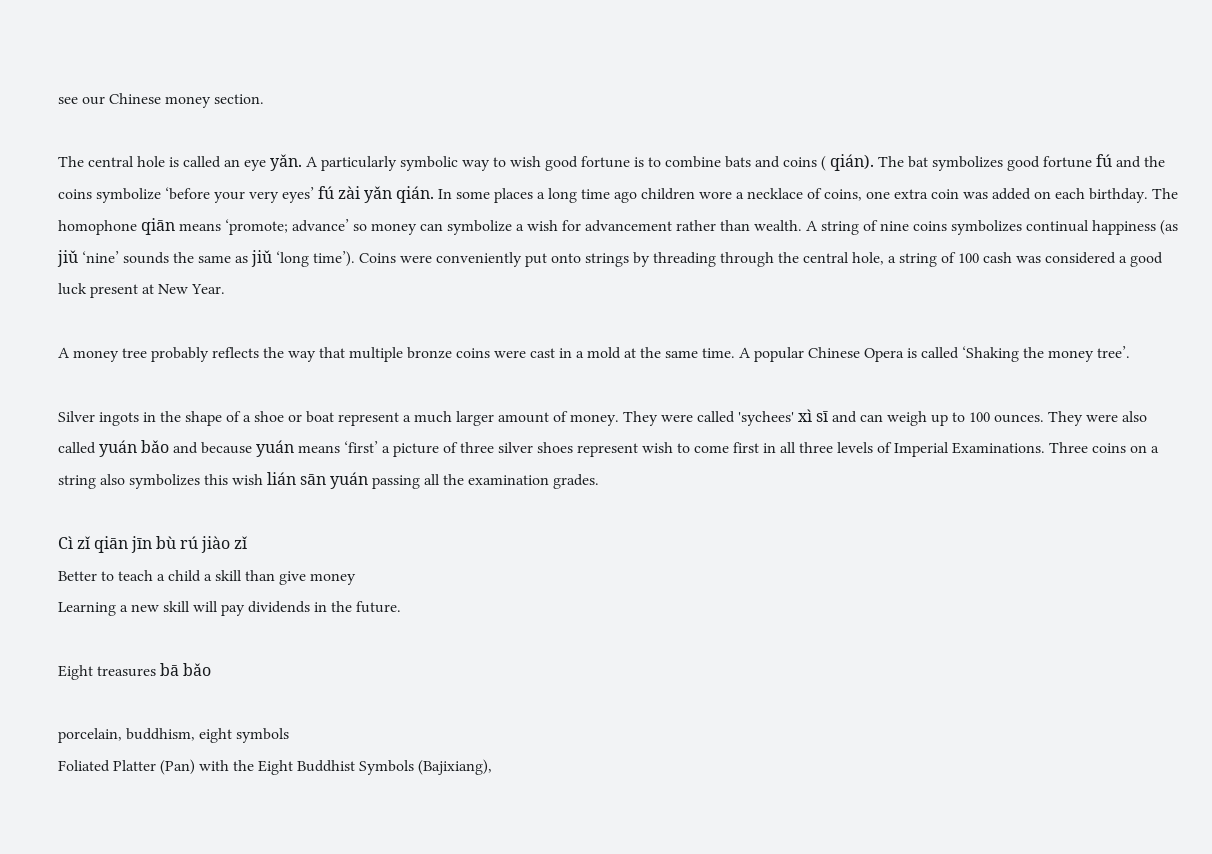see our Chinese money section.

The central hole is called an eye yǎn. A particularly symbolic way to wish good fortune is to combine bats and coins ( qián). The bat symbolizes good fortune fú and the coins symbolize ‘before your very eyes’ fú zài yǎn qián. In some places a long time ago children wore a necklace of coins, one extra coin was added on each birthday. The homophone qiān means ‘promote; advance’ so money can symbolize a wish for advancement rather than wealth. A string of nine coins symbolizes continual happiness (as jiǔ ‘nine’ sounds the same as jiǔ ‘long time’). Coins were conveniently put onto strings by threading through the central hole, a string of 100 cash was considered a good luck present at New Year.

A money tree probably reflects the way that multiple bronze coins were cast in a mold at the same time. A popular Chinese Opera is called ‘Shaking the money tree’.

Silver ingots in the shape of a shoe or boat represent a much larger amount of money. They were called 'sychees' xì sī and can weigh up to 100 ounces. They were also called yuán bǎo and because yuán means ‘first’ a picture of three silver shoes represent wish to come first in all three levels of Imperial Examinations. Three coins on a string also symbolizes this wish lián sān yuán passing all the examination grades.

Cì zǐ qiān jīn bù rú jiào zǐ
Better to teach a child a skill than give money
Learning a new skill will pay dividends in the future.

Eight treasures bā bǎo

porcelain, buddhism, eight symbols
Foliated Platter (Pan) with the Eight Buddhist Symbols (Bajixiang),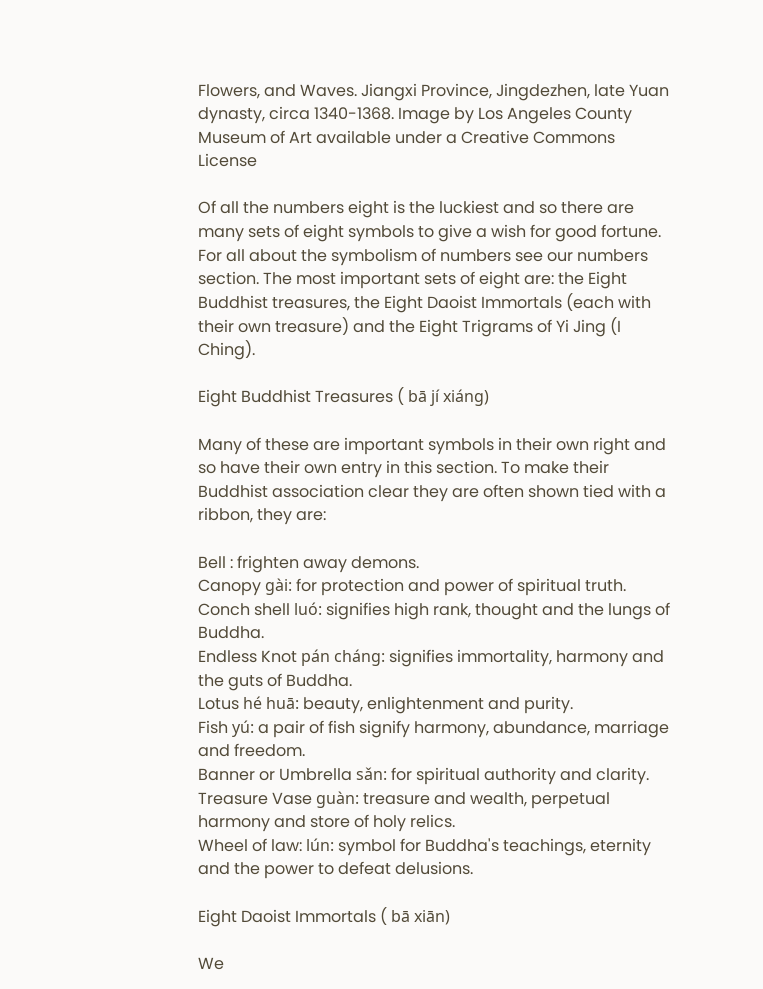Flowers, and Waves. Jiangxi Province, Jingdezhen, late Yuan dynasty, circa 1340-1368. Image by Los Angeles County Museum of Art available under a Creative Commons License

Of all the numbers eight is the luckiest and so there are many sets of eight symbols to give a wish for good fortune. For all about the symbolism of numbers see our numbers section. The most important sets of eight are: the Eight Buddhist treasures, the Eight Daoist Immortals (each with their own treasure) and the Eight Trigrams of Yi Jing (I Ching).

Eight Buddhist Treasures ( bā jí xiáng)

Many of these are important symbols in their own right and so have their own entry in this section. To make their Buddhist association clear they are often shown tied with a ribbon, they are:

Bell : frighten away demons.
Canopy gài: for protection and power of spiritual truth.
Conch shell luó: signifies high rank, thought and the lungs of Buddha.
Endless Knot pán cháng: signifies immortality, harmony and the guts of Buddha.
Lotus hé huā: beauty, enlightenment and purity.
Fish yú: a pair of fish signify harmony, abundance, marriage and freedom.
Banner or Umbrella sǎn: for spiritual authority and clarity.
Treasure Vase guàn: treasure and wealth, perpetual harmony and store of holy relics.
Wheel of law: lún: symbol for Buddha's teachings, eternity and the power to defeat delusions.

Eight Daoist Immortals ( bā xiān)

We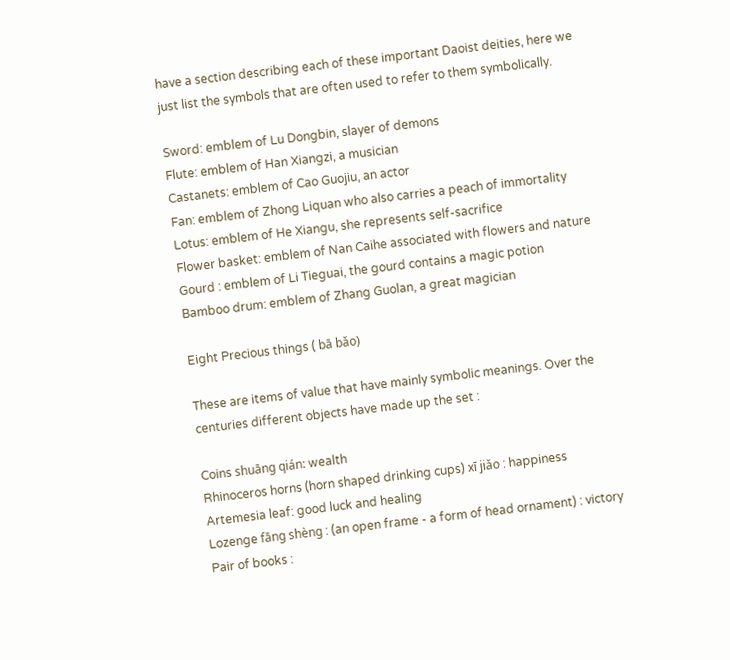have a section describing each of these important Daoist deities, here we just list the symbols that are often used to refer to them symbolically.

Sword: emblem of Lu Dongbin, slayer of demons
Flute: emblem of Han Xiangzi, a musician
Castanets: emblem of Cao Guojiu, an actor
Fan: emblem of Zhong Liquan who also carries a peach of immortality
Lotus: emblem of He Xiangu, she represents self-sacrifice
Flower basket: emblem of Nan Caihe associated with flowers and nature
Gourd : emblem of Li Tieguai, the gourd contains a magic potion
Bamboo drum: emblem of Zhang Guolan, a great magician

Eight Precious things ( bā bǎo)

These are items of value that have mainly symbolic meanings. Over the centuries different objects have made up the set :

Coins shuāng qián: wealth
Rhinoceros horns (horn shaped drinking cups) xī jiǎo : happiness
Artemesia leaf: good luck and healing
Lozenge fāng shèng : (an open frame - a form of head ornament) : victory
Pair of books :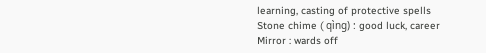learning, casting of protective spells
Stone chime ( qìng) : good luck, career
Mirror : wards off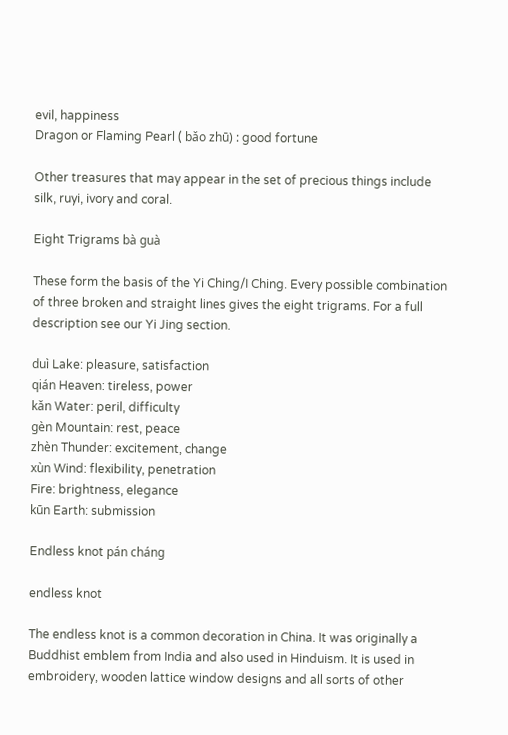evil, happiness
Dragon or Flaming Pearl ( bǎo zhū) : good fortune

Other treasures that may appear in the set of precious things include silk, ruyi, ivory and coral.

Eight Trigrams bà guà

These form the basis of the Yi Ching/I Ching. Every possible combination of three broken and straight lines gives the eight trigrams. For a full description see our Yi Jing section.

duì Lake: pleasure, satisfaction
qián Heaven: tireless, power
kǎn Water: peril, difficulty
gèn Mountain: rest, peace
zhèn Thunder: excitement, change
xùn Wind: flexibility, penetration
Fire: brightness, elegance
kūn Earth: submission

Endless knot pán cháng

endless knot

The endless knot is a common decoration in China. It was originally a Buddhist emblem from India and also used in Hinduism. It is used in embroidery, wooden lattice window designs and all sorts of other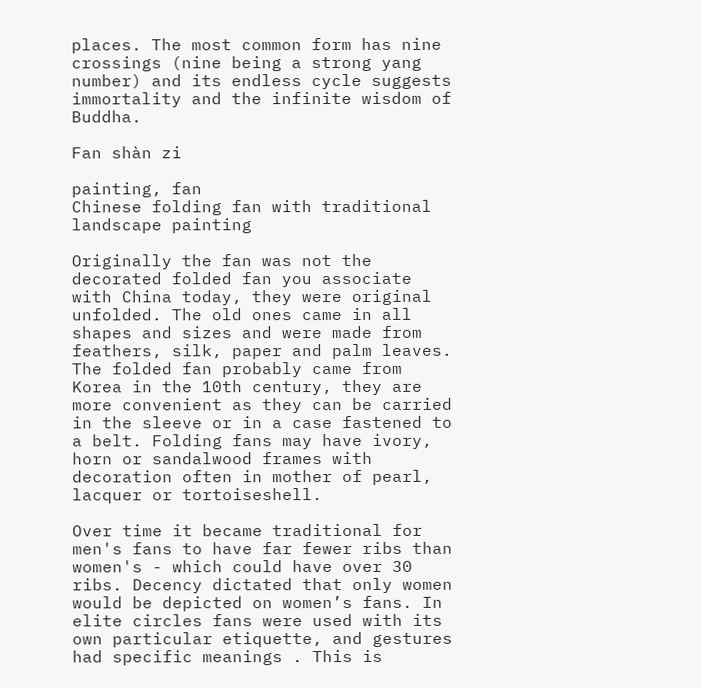places. The most common form has nine crossings (nine being a strong yang number) and its endless cycle suggests immortality and the infinite wisdom of Buddha.

Fan shàn zi

painting, fan
Chinese folding fan with traditional landscape painting

Originally the fan was not the decorated folded fan you associate with China today, they were original unfolded. The old ones came in all shapes and sizes and were made from feathers, silk, paper and palm leaves. The folded fan probably came from Korea in the 10th century, they are more convenient as they can be carried in the sleeve or in a case fastened to a belt. Folding fans may have ivory, horn or sandalwood frames with decoration often in mother of pearl, lacquer or tortoiseshell.

Over time it became traditional for men's fans to have far fewer ribs than women's - which could have over 30 ribs. Decency dictated that only women would be depicted on women’s fans. In elite circles fans were used with its own particular etiquette, and gestures had specific meanings . This is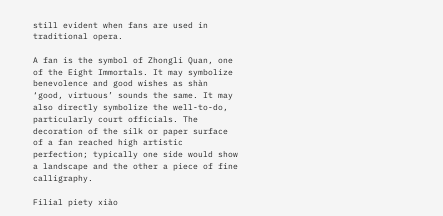still evident when fans are used in traditional opera.

A fan is the symbol of Zhongli Quan, one of the Eight Immortals. It may symbolize benevolence and good wishes as shàn ‘good, virtuous’ sounds the same. It may also directly symbolize the well-to-do, particularly court officials. The decoration of the silk or paper surface of a fan reached high artistic perfection; typically one side would show a landscape and the other a piece of fine calligraphy.

Filial piety xiào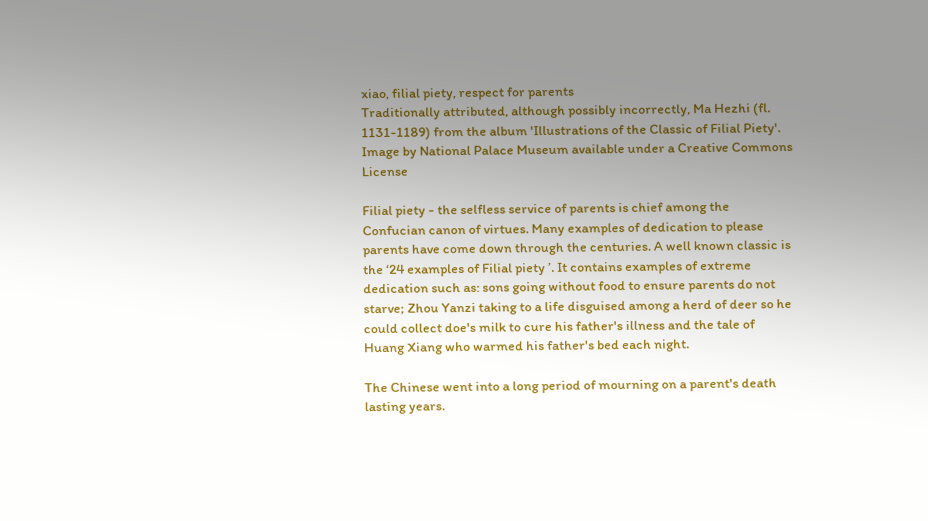xiao, filial piety, respect for parents
Traditionally attributed, although possibly incorrectly, Ma Hezhi (fl. 1131-1189) from the album 'Illustrations of the Classic of Filial Piety'. Image by National Palace Museum available under a Creative Commons License

Filial piety - the selfless service of parents is chief among the Confucian canon of virtues. Many examples of dedication to please parents have come down through the centuries. A well known classic is the ‘24 examples of Filial piety ’. It contains examples of extreme dedication such as: sons going without food to ensure parents do not starve; Zhou Yanzi taking to a life disguised among a herd of deer so he could collect doe's milk to cure his father's illness and the tale of Huang Xiang who warmed his father's bed each night.

The Chinese went into a long period of mourning on a parent's death lasting years.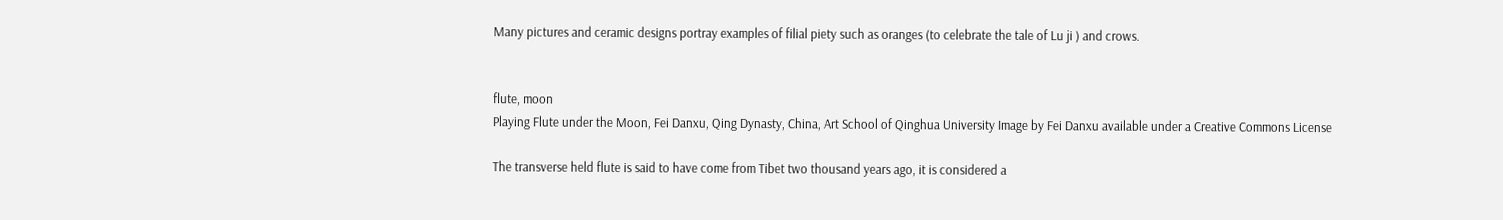Many pictures and ceramic designs portray examples of filial piety such as oranges (to celebrate the tale of Lu ji ) and crows.


flute, moon
Playing Flute under the Moon, Fei Danxu, Qing Dynasty, China, Art School of Qinghua University Image by Fei Danxu available under a Creative Commons License

The transverse held flute is said to have come from Tibet two thousand years ago, it is considered a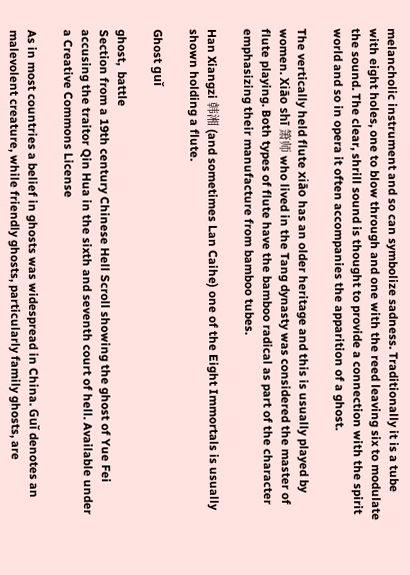melancholic instrument and so can symbolize sadness. Traditionally it is a tube with eight holes, one to blow through and one with the reed leaving six to modulate the sound. The clear, shrill sound is thought to provide a connection with the spirit world and so in opera it often accompanies the apparition of a ghost.

The vertically held flute xiāo has an older heritage and this is usually played by women. Xiāo shī 箫师 who lived in the Tang dynasty was considered the master of flute playing. Both types of flute have the bamboo radical as part of the character emphasizing their manufacture from bamboo tubes.

Han Xiangzi 韩湘 (and sometimes Lan Caihe) one of the Eight Immortals is usually shown holding a flute.

Ghost guǐ

ghost,  battle
Section from a 19th century Chinese Hell Scroll showing the ghost of Yue Fei accusing the traitor Qin Hua in the sixth and seventh court of hell. Available under a Creative Commons License

As in most countries a belief in ghosts was widespread in China. Guǐ denotes an malevolent creature, while friendly ghosts, particularly family ghosts, are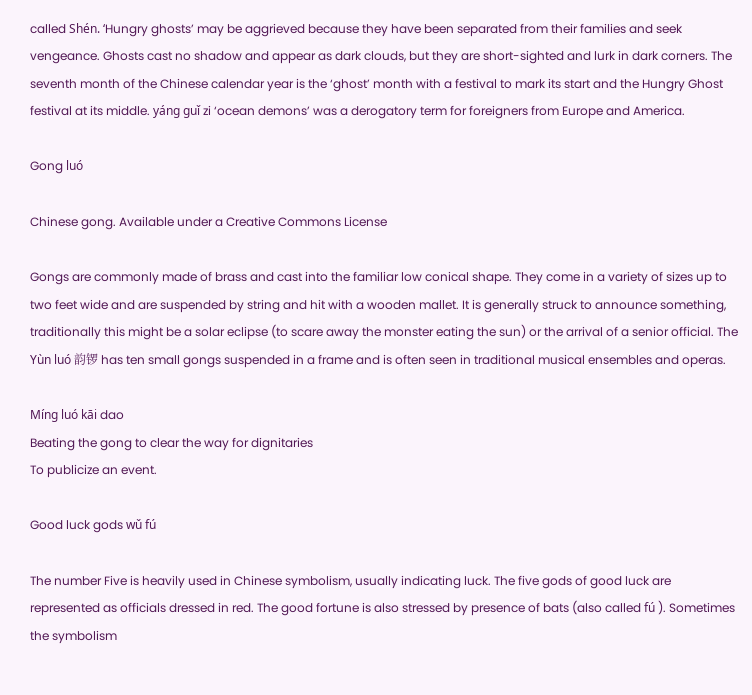called Shén. ‘Hungry ghosts’ may be aggrieved because they have been separated from their families and seek vengeance. Ghosts cast no shadow and appear as dark clouds, but they are short-sighted and lurk in dark corners. The seventh month of the Chinese calendar year is the ‘ghost’ month with a festival to mark its start and the Hungry Ghost festival at its middle. yáng guǐ zi ‘ocean demons’ was a derogatory term for foreigners from Europe and America.

Gong luó

Chinese gong. Available under a Creative Commons License

Gongs are commonly made of brass and cast into the familiar low conical shape. They come in a variety of sizes up to two feet wide and are suspended by string and hit with a wooden mallet. It is generally struck to announce something, traditionally this might be a solar eclipse (to scare away the monster eating the sun) or the arrival of a senior official. The Yùn luó 韵锣 has ten small gongs suspended in a frame and is often seen in traditional musical ensembles and operas.

Míng luó kāi dao
Beating the gong to clear the way for dignitaries
To publicize an event.

Good luck gods wǔ fú

The number Five is heavily used in Chinese symbolism, usually indicating luck. The five gods of good luck are represented as officials dressed in red. The good fortune is also stressed by presence of bats (also called fú ). Sometimes the symbolism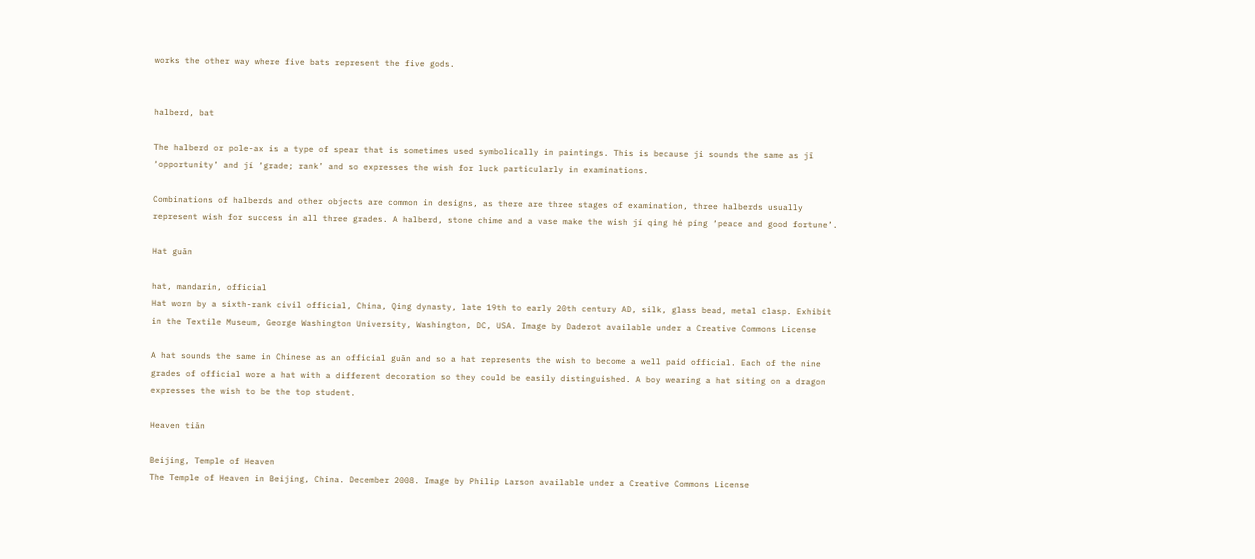works the other way where five bats represent the five gods.


halberd, bat

The halberd or pole-ax is a type of spear that is sometimes used symbolically in paintings. This is because ji sounds the same as jī ‘opportunity’ and jí ‘grade; rank’ and so expresses the wish for luck particularly in examinations.

Combinations of halberds and other objects are common in designs, as there are three stages of examination, three halberds usually represent wish for success in all three grades. A halberd, stone chime and a vase make the wish jí qìng hé píng ‘peace and good fortune’.

Hat guān

hat, mandarin, official
Hat worn by a sixth-rank civil official, China, Qing dynasty, late 19th to early 20th century AD, silk, glass bead, metal clasp. Exhibit in the Textile Museum, George Washington University, Washington, DC, USA. Image by Daderot available under a Creative Commons License

A hat sounds the same in Chinese as an official guān and so a hat represents the wish to become a well paid official. Each of the nine grades of official wore a hat with a different decoration so they could be easily distinguished. A boy wearing a hat siting on a dragon expresses the wish to be the top student.

Heaven tiān

Beijing, Temple of Heaven
The Temple of Heaven in Beijing, China. December 2008. Image by Philip Larson available under a Creative Commons License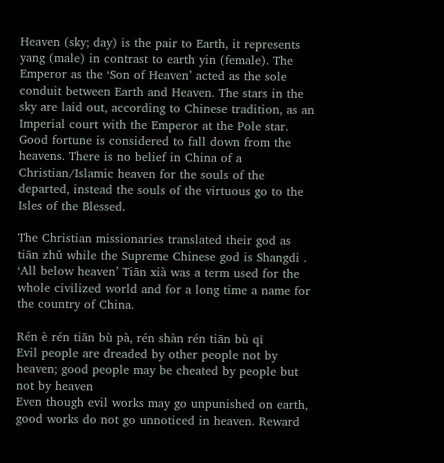Heaven (sky; day) is the pair to Earth, it represents yang (male) in contrast to earth yin (female). The Emperor as the ‘Son of Heaven’ acted as the sole conduit between Earth and Heaven. The stars in the sky are laid out, according to Chinese tradition, as an Imperial court with the Emperor at the Pole star. Good fortune is considered to fall down from the heavens. There is no belief in China of a Christian/Islamic heaven for the souls of the departed, instead the souls of the virtuous go to the Isles of the Blessed.

The Christian missionaries translated their god as tiān zhǔ while the Supreme Chinese god is Shangdi . ‘All below heaven’ Tiān xià was a term used for the whole civilized world and for a long time a name for the country of China.

Rén è rén tiān bù pà, rén shàn rén tiān bù qī
Evil people are dreaded by other people not by heaven; good people may be cheated by people but not by heaven
Even though evil works may go unpunished on earth, good works do not go unnoticed in heaven. Reward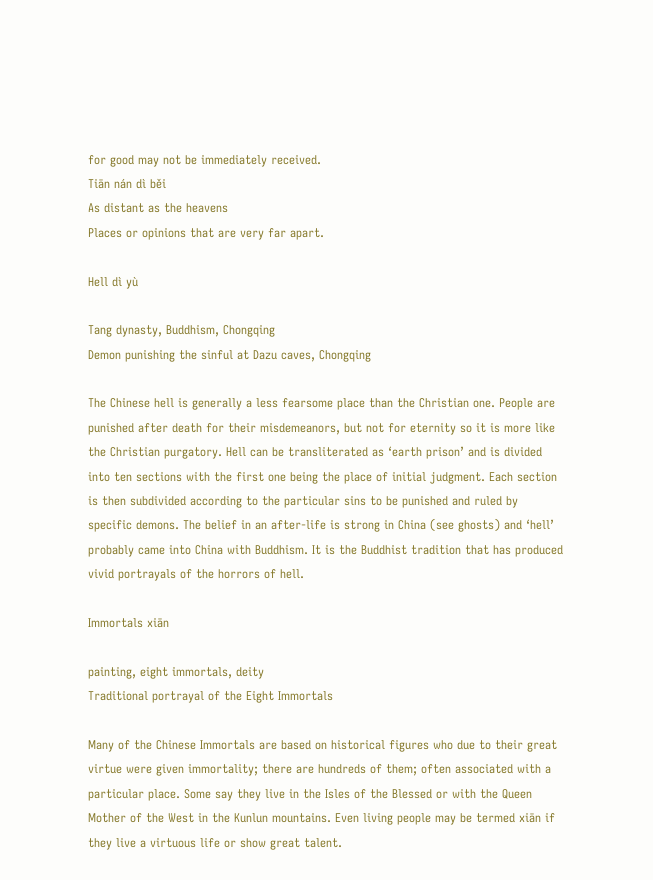for good may not be immediately received.
Tiān nán dì běi
As distant as the heavens
Places or opinions that are very far apart.

Hell dì yù

Tang dynasty, Buddhism, Chongqing
Demon punishing the sinful at Dazu caves, Chongqing

The Chinese hell is generally a less fearsome place than the Christian one. People are punished after death for their misdemeanors, but not for eternity so it is more like the Christian purgatory. Hell can be transliterated as ‘earth prison’ and is divided into ten sections with the first one being the place of initial judgment. Each section is then subdivided according to the particular sins to be punished and ruled by specific demons. The belief in an after-life is strong in China (see ghosts) and ‘hell’ probably came into China with Buddhism. It is the Buddhist tradition that has produced vivid portrayals of the horrors of hell.

Immortals xiān

painting, eight immortals, deity
Traditional portrayal of the Eight Immortals

Many of the Chinese Immortals are based on historical figures who due to their great virtue were given immortality; there are hundreds of them; often associated with a particular place. Some say they live in the Isles of the Blessed or with the Queen Mother of the West in the Kunlun mountains. Even living people may be termed xiān if they live a virtuous life or show great talent.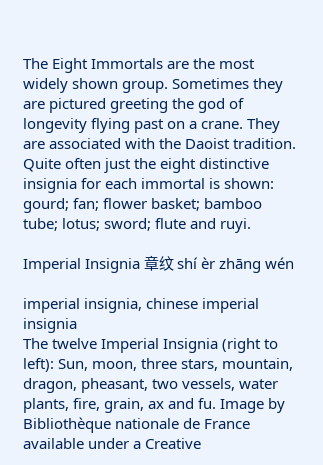The Eight Immortals are the most widely shown group. Sometimes they are pictured greeting the god of longevity flying past on a crane. They are associated with the Daoist tradition. Quite often just the eight distinctive insignia for each immortal is shown: gourd; fan; flower basket; bamboo tube; lotus; sword; flute and ruyi.

Imperial Insignia 章纹 shí èr zhāng wén

imperial insignia, chinese imperial insignia
The twelve Imperial Insignia (right to left): Sun, moon, three stars, mountain, dragon, pheasant, two vessels, water plants, fire, grain, ax and fu. Image by Bibliothèque nationale de France available under a Creative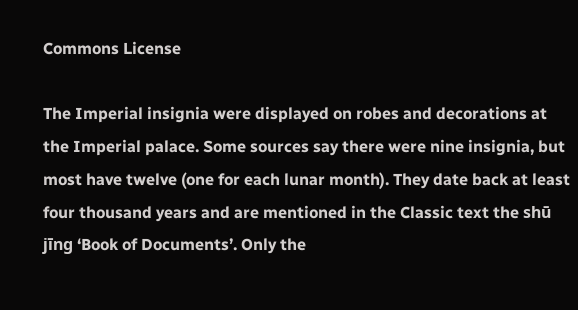Commons License

The Imperial insignia were displayed on robes and decorations at the Imperial palace. Some sources say there were nine insignia, but most have twelve (one for each lunar month). They date back at least four thousand years and are mentioned in the Classic text the shū jīng ‘Book of Documents’. Only the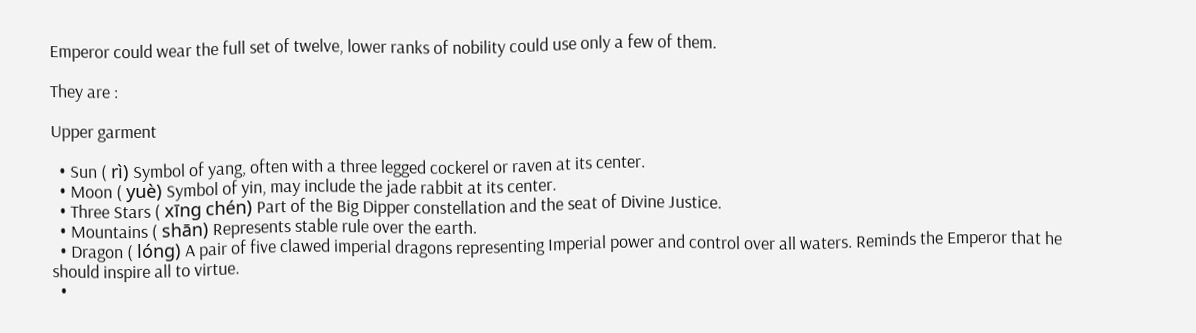Emperor could wear the full set of twelve, lower ranks of nobility could use only a few of them.

They are :

Upper garment

  • Sun ( rì) Symbol of yang, often with a three legged cockerel or raven at its center.
  • Moon ( yuè) Symbol of yin, may include the jade rabbit at its center.
  • Three Stars ( xīng chén) Part of the Big Dipper constellation and the seat of Divine Justice.
  • Mountains ( shān) Represents stable rule over the earth.
  • Dragon ( lóng) A pair of five clawed imperial dragons representing Imperial power and control over all waters. Reminds the Emperor that he should inspire all to virtue.
  •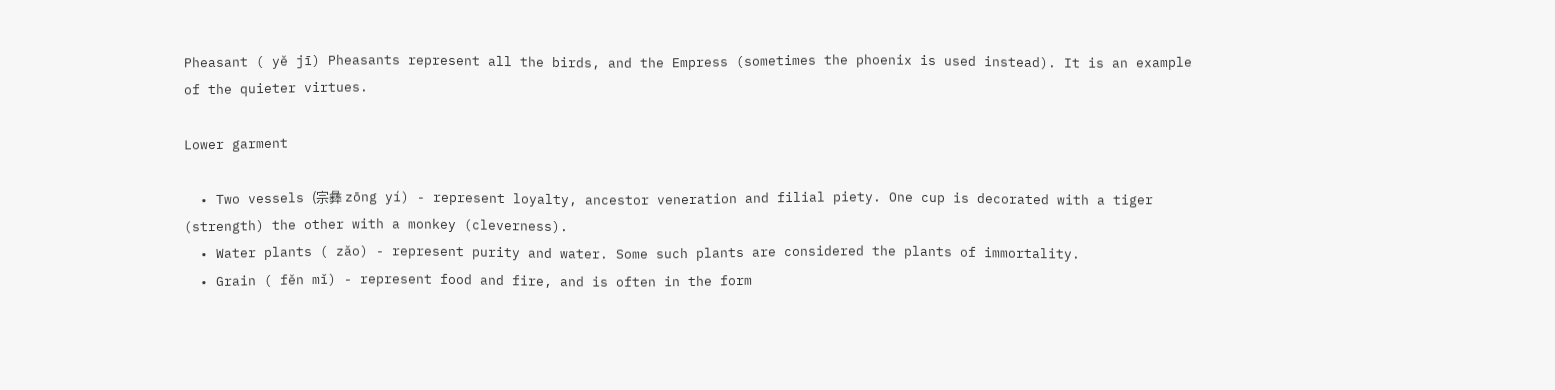Pheasant ( yě jī) Pheasants represent all the birds, and the Empress (sometimes the phoenix is used instead). It is an example of the quieter virtues.

Lower garment

  • Two vessels (宗彝 zōng yí) - represent loyalty, ancestor veneration and filial piety. One cup is decorated with a tiger (strength) the other with a monkey (cleverness).
  • Water plants ( zǎo) - represent purity and water. Some such plants are considered the plants of immortality.
  • Grain ( fěn mǐ) - represent food and fire, and is often in the form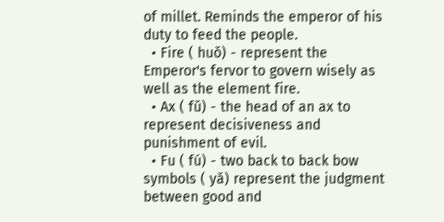of millet. Reminds the emperor of his duty to feed the people.
  • Fire ( huǒ) - represent the Emperor's fervor to govern wisely as well as the element fire.
  • Ax ( fǔ) - the head of an ax to represent decisiveness and punishment of evil.
  • Fu ( fú) - two back to back bow symbols ( yǎ) represent the judgment between good and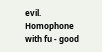evil. Homophone with fu - good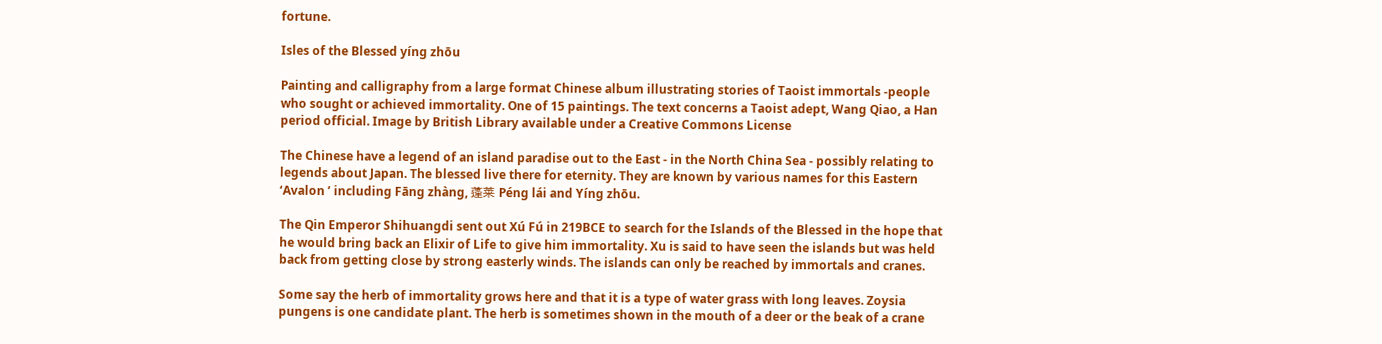fortune.

Isles of the Blessed yíng zhōu

Painting and calligraphy from a large format Chinese album illustrating stories of Taoist immortals -people who sought or achieved immortality. One of 15 paintings. The text concerns a Taoist adept, Wang Qiao, a Han period official. Image by British Library available under a Creative Commons License

The Chinese have a legend of an island paradise out to the East - in the North China Sea - possibly relating to legends about Japan. The blessed live there for eternity. They are known by various names for this Eastern ‘Avalon ’ including Fāng zhàng, 蓬莱 Péng lái and Yíng zhōu.

The Qin Emperor Shihuangdi sent out Xú Fú in 219BCE to search for the Islands of the Blessed in the hope that he would bring back an Elixir of Life to give him immortality. Xu is said to have seen the islands but was held back from getting close by strong easterly winds. The islands can only be reached by immortals and cranes.

Some say the herb of immortality grows here and that it is a type of water grass with long leaves. Zoysia pungens is one candidate plant. The herb is sometimes shown in the mouth of a deer or the beak of a crane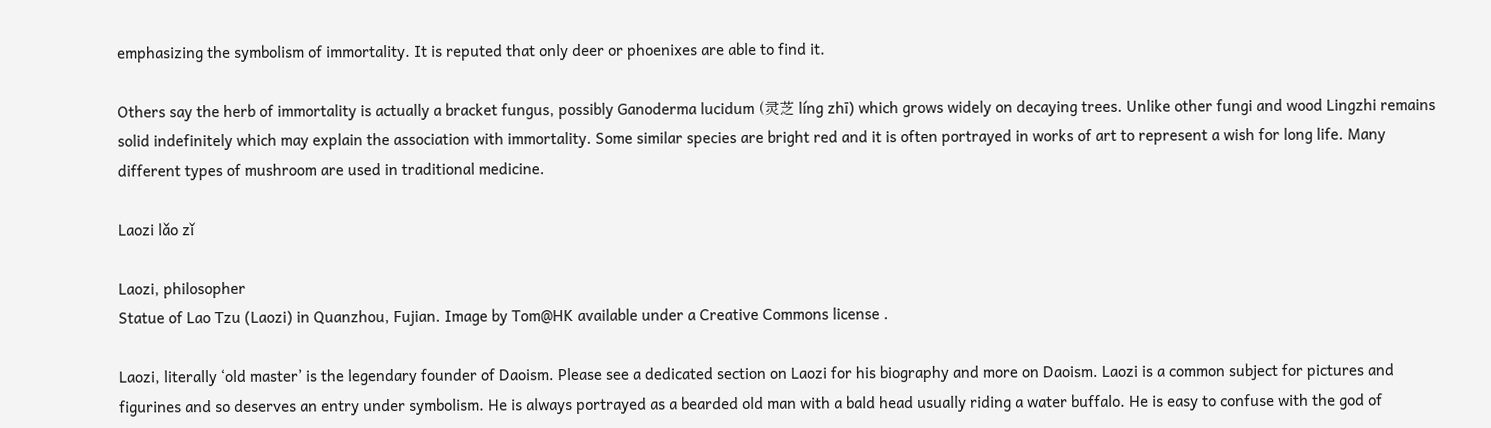emphasizing the symbolism of immortality. It is reputed that only deer or phoenixes are able to find it.

Others say the herb of immortality is actually a bracket fungus, possibly Ganoderma lucidum (灵芝 líng zhī) which grows widely on decaying trees. Unlike other fungi and wood Lingzhi remains solid indefinitely which may explain the association with immortality. Some similar species are bright red and it is often portrayed in works of art to represent a wish for long life. Many different types of mushroom are used in traditional medicine.

Laozi lǎo zǐ

Laozi, philosopher
Statue of Lao Tzu (Laozi) in Quanzhou, Fujian. Image by Tom@HK available under a Creative Commons license .

Laozi, literally ‘old master’ is the legendary founder of Daoism. Please see a dedicated section on Laozi for his biography and more on Daoism. Laozi is a common subject for pictures and figurines and so deserves an entry under symbolism. He is always portrayed as a bearded old man with a bald head usually riding a water buffalo. He is easy to confuse with the god of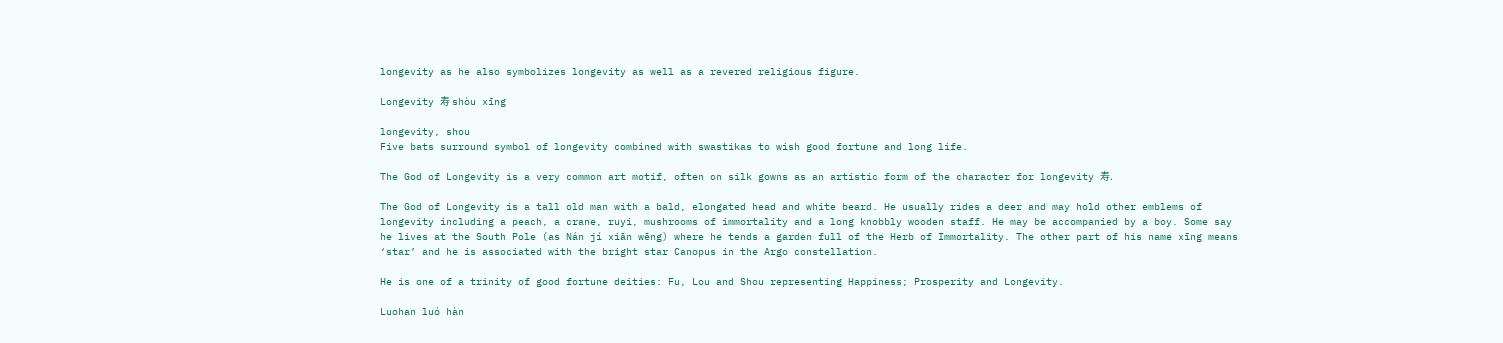longevity as he also symbolizes longevity as well as a revered religious figure.

Longevity 寿 shòu xīng

longevity, shou
Five bats surround symbol of longevity combined with swastikas to wish good fortune and long life.

The God of Longevity is a very common art motif, often on silk gowns as an artistic form of the character for longevity 寿.

The God of Longevity is a tall old man with a bald, elongated head and white beard. He usually rides a deer and may hold other emblems of longevity including a peach, a crane, ruyi, mushrooms of immortality and a long knobbly wooden staff. He may be accompanied by a boy. Some say he lives at the South Pole (as Nán jí xiān wēng) where he tends a garden full of the Herb of Immortality. The other part of his name xīng means ‘star’ and he is associated with the bright star Canopus in the Argo constellation.

He is one of a trinity of good fortune deities: Fu, Lou and Shou representing Happiness; Prosperity and Longevity.

Luohan luó hàn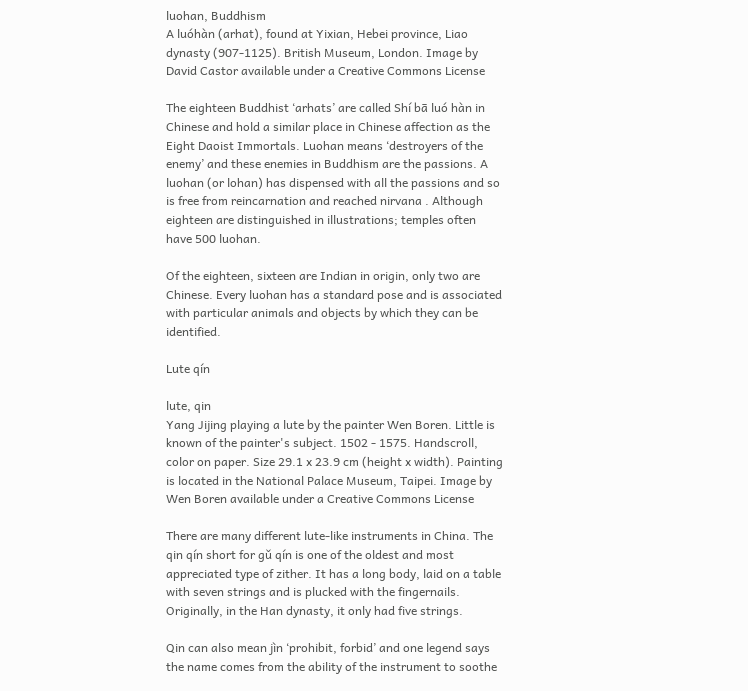luohan, Buddhism
A luóhàn (arhat), found at Yixian, Hebei province, Liao dynasty (907-1125). British Museum, London. Image by David Castor available under a Creative Commons License

The eighteen Buddhist ‘arhats’ are called Shí bā luó hàn in Chinese and hold a similar place in Chinese affection as the Eight Daoist Immortals. Luohan means ‘destroyers of the enemy’ and these enemies in Buddhism are the passions. A luohan (or lohan) has dispensed with all the passions and so is free from reincarnation and reached nirvana . Although eighteen are distinguished in illustrations; temples often have 500 luohan.

Of the eighteen, sixteen are Indian in origin, only two are Chinese. Every luohan has a standard pose and is associated with particular animals and objects by which they can be identified.

Lute qín

lute, qin
Yang Jijing playing a lute by the painter Wen Boren. Little is known of the painter's subject. 1502 - 1575. Handscroll, color on paper. Size 29.1 x 23.9 cm (height x width). Painting is located in the National Palace Museum, Taipei. Image by Wen Boren available under a Creative Commons License

There are many different lute-like instruments in China. The qin qín short for gǔ qín is one of the oldest and most appreciated type of zither. It has a long body, laid on a table with seven strings and is plucked with the fingernails. Originally, in the Han dynasty, it only had five strings.

Qin can also mean jìn ‘prohibit, forbid’ and one legend says the name comes from the ability of the instrument to soothe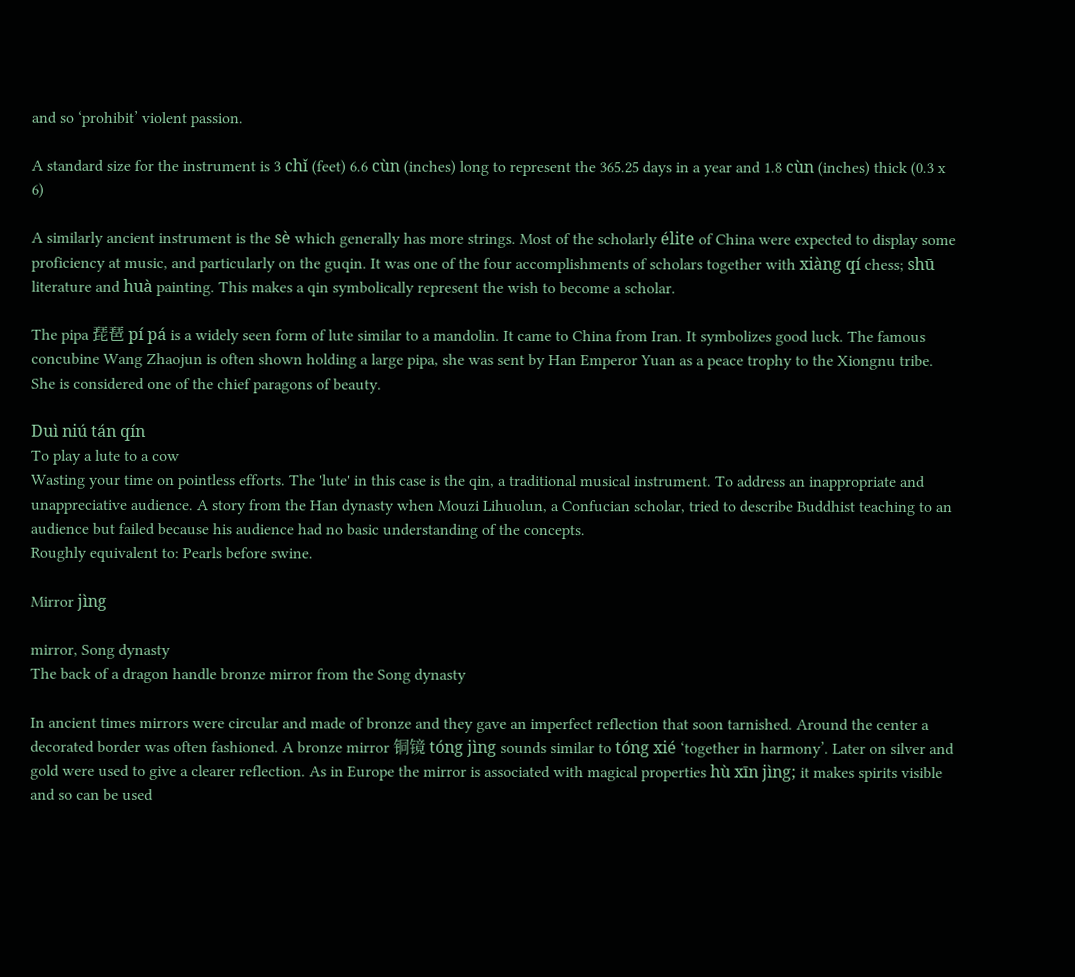and so ‘prohibit’ violent passion.

A standard size for the instrument is 3 chǐ (feet) 6.6 cùn (inches) long to represent the 365.25 days in a year and 1.8 cùn (inches) thick (0.3 x 6)

A similarly ancient instrument is the sè which generally has more strings. Most of the scholarly élite of China were expected to display some proficiency at music, and particularly on the guqin. It was one of the four accomplishments of scholars together with xiàng qí chess; shū literature and huà painting. This makes a qin symbolically represent the wish to become a scholar.

The pipa 琵琶 pí pá is a widely seen form of lute similar to a mandolin. It came to China from Iran. It symbolizes good luck. The famous concubine Wang Zhaojun is often shown holding a large pipa, she was sent by Han Emperor Yuan as a peace trophy to the Xiongnu tribe. She is considered one of the chief paragons of beauty.

Duì niú tán qín
To play a lute to a cow
Wasting your time on pointless efforts. The 'lute' in this case is the qin, a traditional musical instrument. To address an inappropriate and unappreciative audience. A story from the Han dynasty when Mouzi Lihuolun, a Confucian scholar, tried to describe Buddhist teaching to an audience but failed because his audience had no basic understanding of the concepts.
Roughly equivalent to: Pearls before swine.

Mirror jìng

mirror, Song dynasty
The back of a dragon handle bronze mirror from the Song dynasty

In ancient times mirrors were circular and made of bronze and they gave an imperfect reflection that soon tarnished. Around the center a decorated border was often fashioned. A bronze mirror 铜镜 tóng jìng sounds similar to tóng xié ‘together in harmony’. Later on silver and gold were used to give a clearer reflection. As in Europe the mirror is associated with magical properties hù xīn jìng; it makes spirits visible and so can be used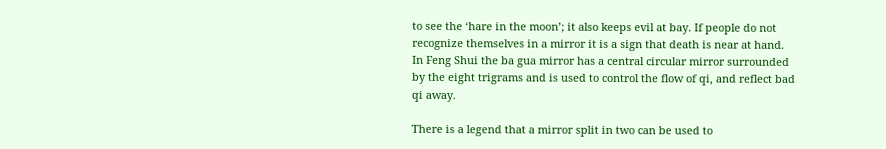to see the ‘hare in the moon’; it also keeps evil at bay. If people do not recognize themselves in a mirror it is a sign that death is near at hand. In Feng Shui the ba gua mirror has a central circular mirror surrounded by the eight trigrams and is used to control the flow of qi, and reflect bad qi away.

There is a legend that a mirror split in two can be used to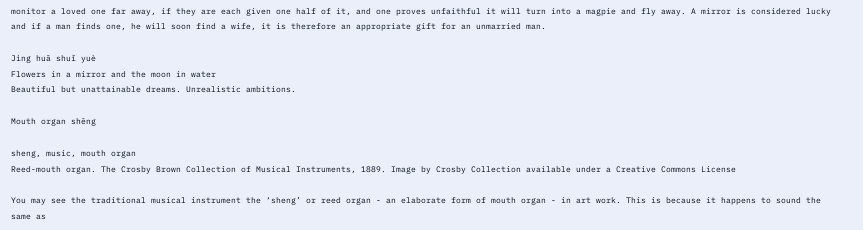monitor a loved one far away, if they are each given one half of it, and one proves unfaithful it will turn into a magpie and fly away. A mirror is considered lucky and if a man finds one, he will soon find a wife, it is therefore an appropriate gift for an unmarried man.

Jìng huā shuǐ yuè
Flowers in a mirror and the moon in water
Beautiful but unattainable dreams. Unrealistic ambitions.

Mouth organ shēng

sheng, music, mouth organ
Reed-mouth organ. The Crosby Brown Collection of Musical Instruments, 1889. Image by Crosby Collection available under a Creative Commons License

You may see the traditional musical instrument the ‘sheng’ or reed organ - an elaborate form of mouth organ - in art work. This is because it happens to sound the same as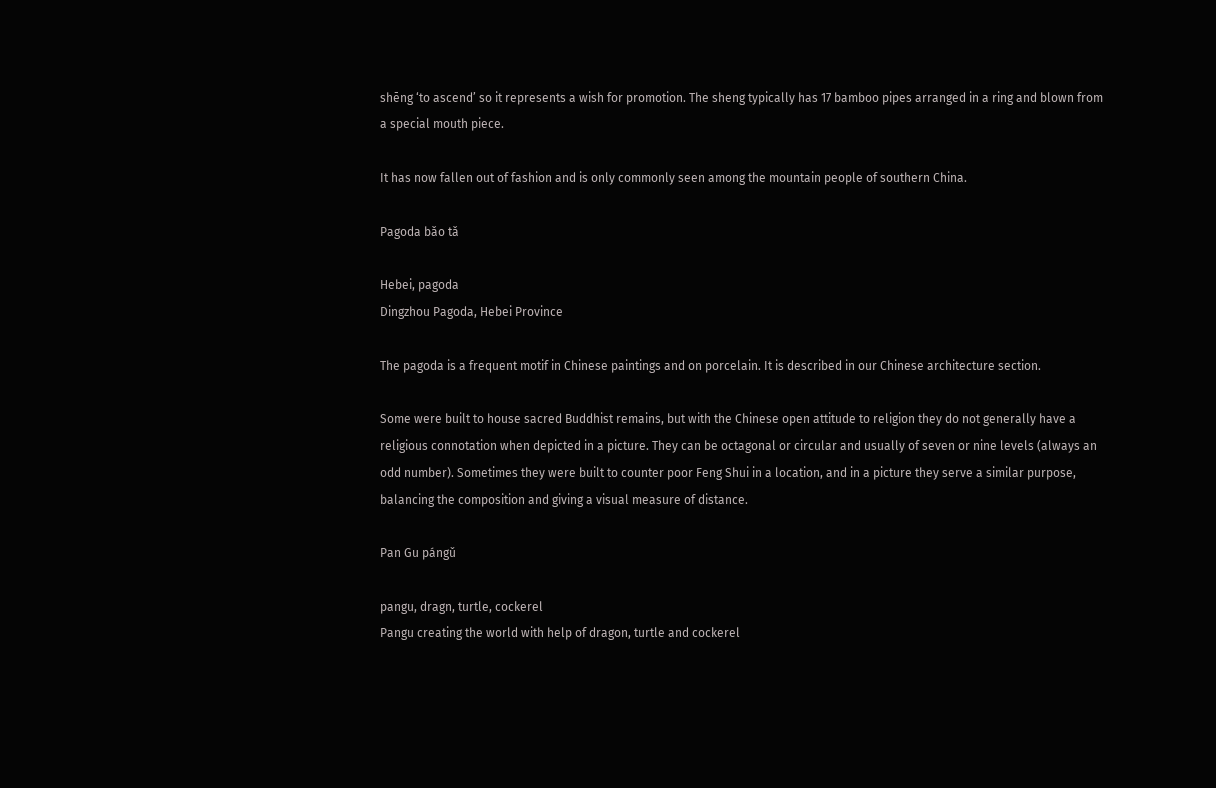shēng ‘to ascend’ so it represents a wish for promotion. The sheng typically has 17 bamboo pipes arranged in a ring and blown from a special mouth piece.

It has now fallen out of fashion and is only commonly seen among the mountain people of southern China.

Pagoda bǎo tǎ

Hebei, pagoda
Dingzhou Pagoda, Hebei Province

The pagoda is a frequent motif in Chinese paintings and on porcelain. It is described in our Chinese architecture section.

Some were built to house sacred Buddhist remains, but with the Chinese open attitude to religion they do not generally have a religious connotation when depicted in a picture. They can be octagonal or circular and usually of seven or nine levels (always an odd number). Sometimes they were built to counter poor Feng Shui in a location, and in a picture they serve a similar purpose, balancing the composition and giving a visual measure of distance.

Pan Gu pángǔ

pangu, dragn, turtle, cockerel
Pangu creating the world with help of dragon, turtle and cockerel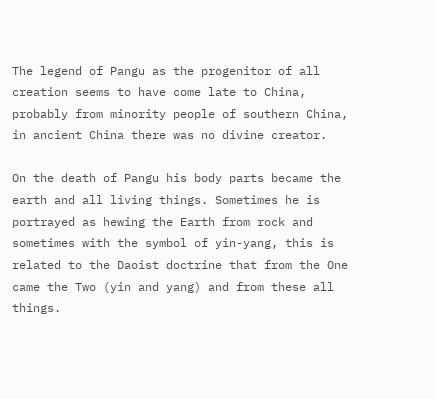The legend of Pangu as the progenitor of all creation seems to have come late to China, probably from minority people of southern China, in ancient China there was no divine creator.

On the death of Pangu his body parts became the earth and all living things. Sometimes he is portrayed as hewing the Earth from rock and sometimes with the symbol of yin-yang, this is related to the Daoist doctrine that from the One came the Two (yin and yang) and from these all things.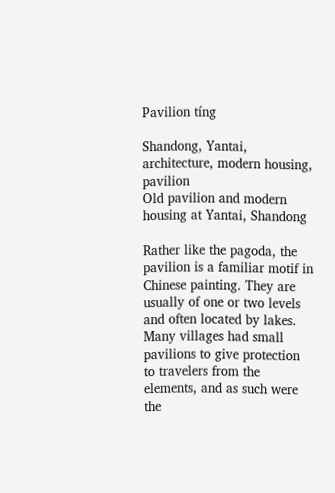Pavilion tíng

Shandong, Yantai, architecture, modern housing, pavilion
Old pavilion and modern housing at Yantai, Shandong

Rather like the pagoda, the pavilion is a familiar motif in Chinese painting. They are usually of one or two levels and often located by lakes. Many villages had small pavilions to give protection to travelers from the elements, and as such were the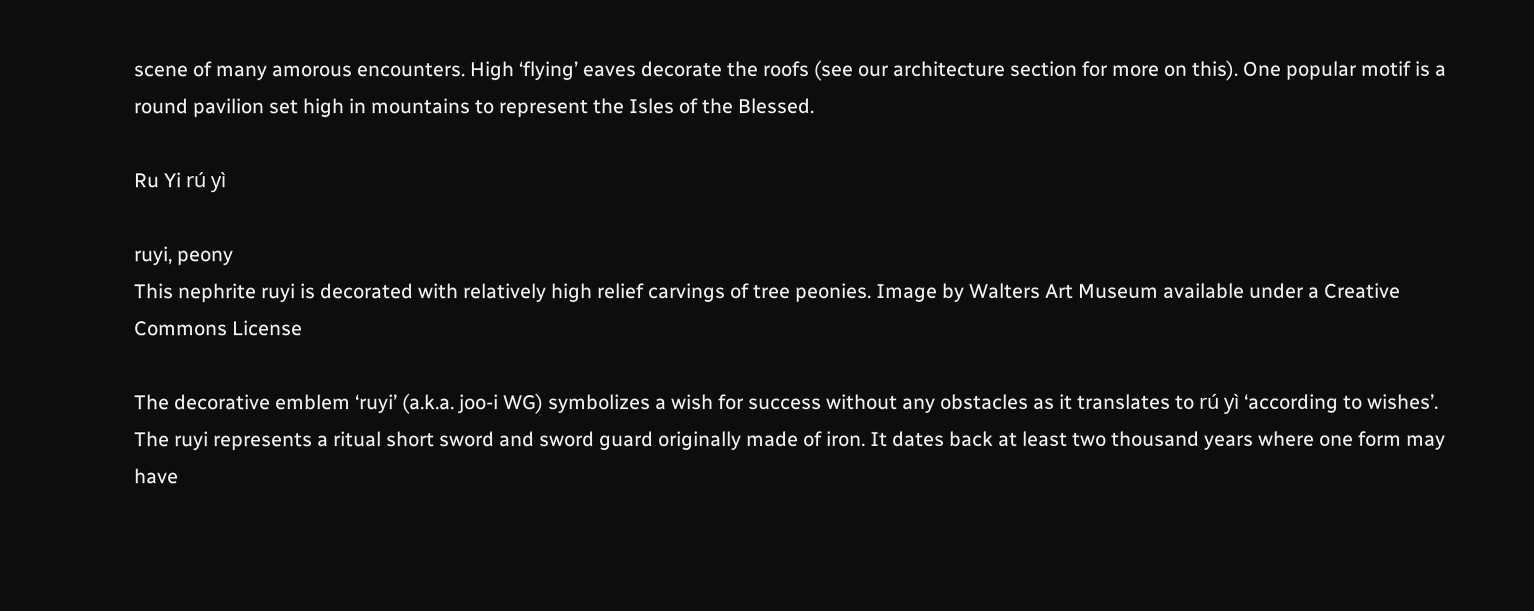scene of many amorous encounters. High ‘flying’ eaves decorate the roofs (see our architecture section for more on this). One popular motif is a round pavilion set high in mountains to represent the Isles of the Blessed.

Ru Yi rú yì

ruyi, peony
This nephrite ruyi is decorated with relatively high relief carvings of tree peonies. Image by Walters Art Museum available under a Creative Commons License

The decorative emblem ‘ruyi’ (a.k.a. joo-i WG) symbolizes a wish for success without any obstacles as it translates to rú yì ‘according to wishes’. The ruyi represents a ritual short sword and sword guard originally made of iron. It dates back at least two thousand years where one form may have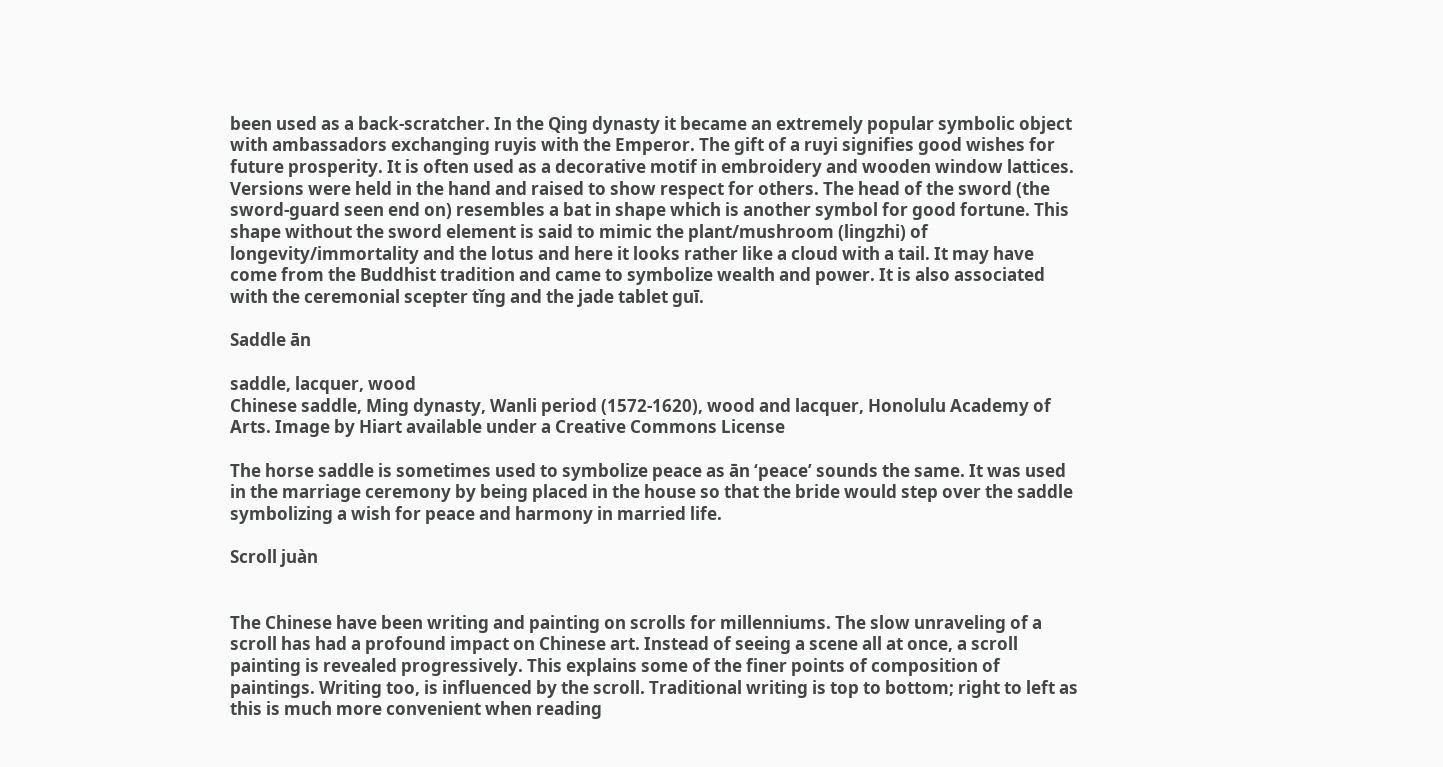been used as a back-scratcher. In the Qing dynasty it became an extremely popular symbolic object with ambassadors exchanging ruyis with the Emperor. The gift of a ruyi signifies good wishes for future prosperity. It is often used as a decorative motif in embroidery and wooden window lattices. Versions were held in the hand and raised to show respect for others. The head of the sword (the sword-guard seen end on) resembles a bat in shape which is another symbol for good fortune. This shape without the sword element is said to mimic the plant/mushroom (lingzhi) of longevity/immortality and the lotus and here it looks rather like a cloud with a tail. It may have come from the Buddhist tradition and came to symbolize wealth and power. It is also associated with the ceremonial scepter tǐng and the jade tablet guī.

Saddle ān

saddle, lacquer, wood
Chinese saddle, Ming dynasty, Wanli period (1572-1620), wood and lacquer, Honolulu Academy of Arts. Image by Hiart available under a Creative Commons License

The horse saddle is sometimes used to symbolize peace as ān ‘peace’ sounds the same. It was used in the marriage ceremony by being placed in the house so that the bride would step over the saddle symbolizing a wish for peace and harmony in married life.

Scroll juàn


The Chinese have been writing and painting on scrolls for millenniums. The slow unraveling of a scroll has had a profound impact on Chinese art. Instead of seeing a scene all at once, a scroll painting is revealed progressively. This explains some of the finer points of composition of paintings. Writing too, is influenced by the scroll. Traditional writing is top to bottom; right to left as this is much more convenient when reading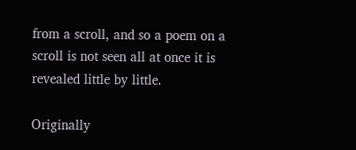from a scroll, and so a poem on a scroll is not seen all at once it is revealed little by little.

Originally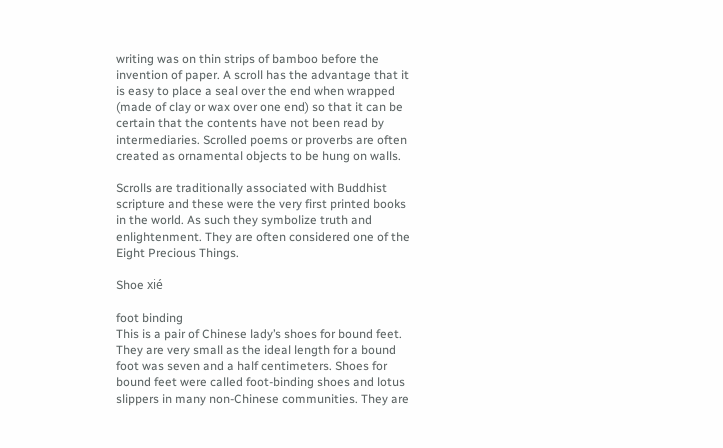writing was on thin strips of bamboo before the invention of paper. A scroll has the advantage that it is easy to place a seal over the end when wrapped (made of clay or wax over one end) so that it can be certain that the contents have not been read by intermediaries. Scrolled poems or proverbs are often created as ornamental objects to be hung on walls.

Scrolls are traditionally associated with Buddhist scripture and these were the very first printed books in the world. As such they symbolize truth and enlightenment. They are often considered one of the Eight Precious Things.

Shoe xié

foot binding
This is a pair of Chinese lady’s shoes for bound feet. They are very small as the ideal length for a bound foot was seven and a half centimeters. Shoes for bound feet were called foot-binding shoes and lotus slippers in many non-Chinese communities. They are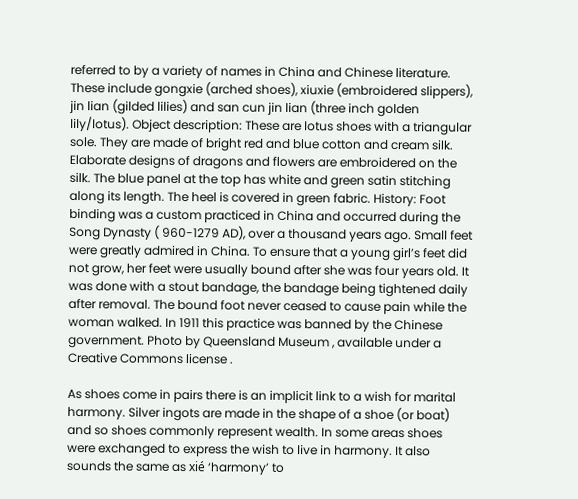referred to by a variety of names in China and Chinese literature. These include gongxie (arched shoes), xiuxie (embroidered slippers), jin lian (gilded lilies) and san cun jin lian (three inch golden lily/lotus). Object description: These are lotus shoes with a triangular sole. They are made of bright red and blue cotton and cream silk. Elaborate designs of dragons and flowers are embroidered on the silk. The blue panel at the top has white and green satin stitching along its length. The heel is covered in green fabric. History: Foot binding was a custom practiced in China and occurred during the Song Dynasty ( 960-1279 AD), over a thousand years ago. Small feet were greatly admired in China. To ensure that a young girl’s feet did not grow, her feet were usually bound after she was four years old. It was done with a stout bandage, the bandage being tightened daily after removal. The bound foot never ceased to cause pain while the woman walked. In 1911 this practice was banned by the Chinese government. Photo by Queensland Museum , available under a Creative Commons license .

As shoes come in pairs there is an implicit link to a wish for marital harmony. Silver ingots are made in the shape of a shoe (or boat) and so shoes commonly represent wealth. In some areas shoes were exchanged to express the wish to live in harmony. It also sounds the same as xié ‘harmony’ to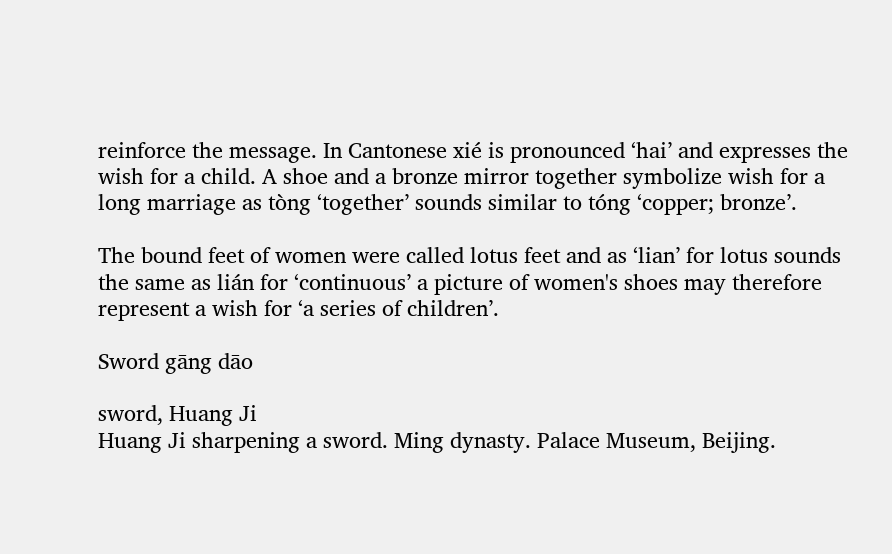reinforce the message. In Cantonese xié is pronounced ‘hai’ and expresses the wish for a child. A shoe and a bronze mirror together symbolize wish for a long marriage as tòng ‘together’ sounds similar to tóng ‘copper; bronze’.

The bound feet of women were called lotus feet and as ‘lian’ for lotus sounds the same as lián for ‘continuous’ a picture of women's shoes may therefore represent a wish for ‘a series of children’.

Sword gāng dāo

sword, Huang Ji
Huang Ji sharpening a sword. Ming dynasty. Palace Museum, Beijing.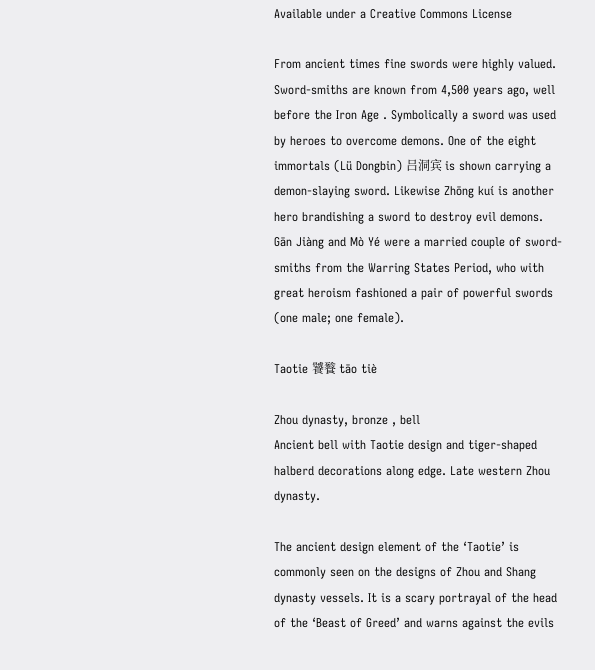Available under a Creative Commons License

From ancient times fine swords were highly valued. Sword-smiths are known from 4,500 years ago, well before the Iron Age . Symbolically a sword was used by heroes to overcome demons. One of the eight immortals (Lü Dongbin) 吕洞宾 is shown carrying a demon-slaying sword. Likewise Zhōng kuí is another hero brandishing a sword to destroy evil demons. Gān Jiàng and Mò Yé were a married couple of sword-smiths from the Warring States Period, who with great heroism fashioned a pair of powerful swords (one male; one female).

Taotie 饕餮 tāo tiè

Zhou dynasty, bronze , bell
Ancient bell with Taotie design and tiger-shaped halberd decorations along edge. Late western Zhou dynasty.

The ancient design element of the ‘Taotie’ is commonly seen on the designs of Zhou and Shang dynasty vessels. It is a scary portrayal of the head of the ‘Beast of Greed’ and warns against the evils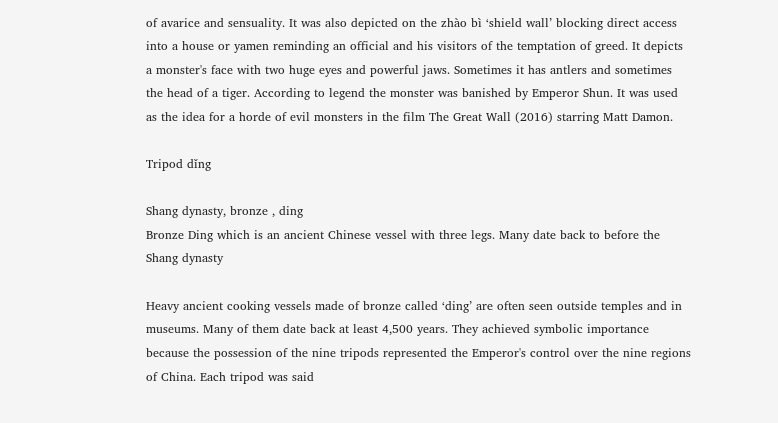of avarice and sensuality. It was also depicted on the zhào bì ‘shield wall’ blocking direct access into a house or yamen reminding an official and his visitors of the temptation of greed. It depicts a monster's face with two huge eyes and powerful jaws. Sometimes it has antlers and sometimes the head of a tiger. According to legend the monster was banished by Emperor Shun. It was used as the idea for a horde of evil monsters in the film The Great Wall (2016) starring Matt Damon.

Tripod dǐng

Shang dynasty, bronze , ding
Bronze Ding which is an ancient Chinese vessel with three legs. Many date back to before the Shang dynasty

Heavy ancient cooking vessels made of bronze called ‘ding’ are often seen outside temples and in museums. Many of them date back at least 4,500 years. They achieved symbolic importance because the possession of the nine tripods represented the Emperor's control over the nine regions of China. Each tripod was said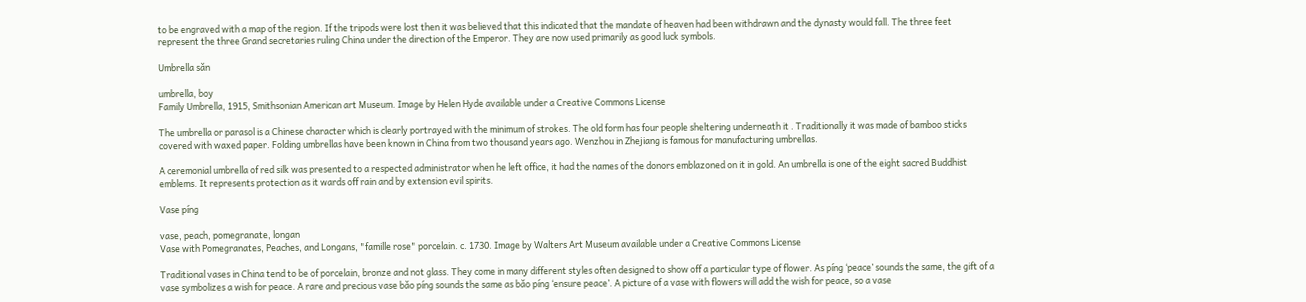to be engraved with a map of the region. If the tripods were lost then it was believed that this indicated that the mandate of heaven had been withdrawn and the dynasty would fall. The three feet represent the three Grand secretaries ruling China under the direction of the Emperor. They are now used primarily as good luck symbols.

Umbrella sǎn

umbrella, boy
Family Umbrella, 1915, Smithsonian American art Museum. Image by Helen Hyde available under a Creative Commons License

The umbrella or parasol is a Chinese character which is clearly portrayed with the minimum of strokes. The old form has four people sheltering underneath it . Traditionally it was made of bamboo sticks covered with waxed paper. Folding umbrellas have been known in China from two thousand years ago. Wenzhou in Zhejiang is famous for manufacturing umbrellas.

A ceremonial umbrella of red silk was presented to a respected administrator when he left office, it had the names of the donors emblazoned on it in gold. An umbrella is one of the eight sacred Buddhist emblems. It represents protection as it wards off rain and by extension evil spirits.

Vase píng

vase, peach, pomegranate, longan
Vase with Pomegranates, Peaches, and Longans, "famille rose" porcelain. c. 1730. Image by Walters Art Museum available under a Creative Commons License

Traditional vases in China tend to be of porcelain, bronze and not glass. They come in many different styles often designed to show off a particular type of flower. As píng ‘peace’ sounds the same, the gift of a vase symbolizes a wish for peace. A rare and precious vase bǎo píng sounds the same as bǎo píng ‘ensure peace’. A picture of a vase with flowers will add the wish for peace, so a vase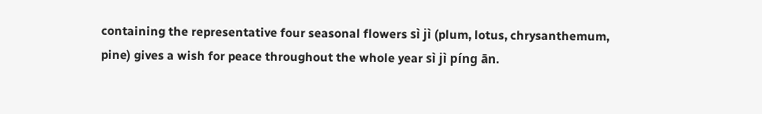containing the representative four seasonal flowers sì jì (plum, lotus, chrysanthemum, pine) gives a wish for peace throughout the whole year sì jì píng ān.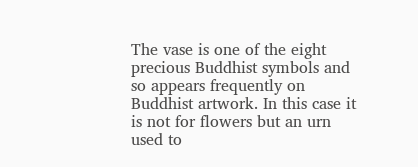The vase is one of the eight precious Buddhist symbols and so appears frequently on Buddhist artwork. In this case it is not for flowers but an urn used to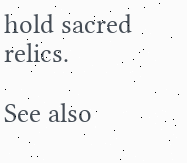hold sacred relics.

See also